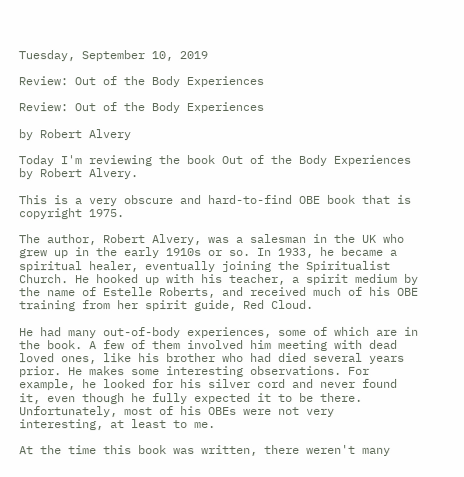Tuesday, September 10, 2019

Review: Out of the Body Experiences

Review: Out of the Body Experiences

by Robert Alvery

Today I'm reviewing the book Out of the Body Experiences by Robert Alvery.

This is a very obscure and hard-to-find OBE book that is copyright 1975.

The author, Robert Alvery, was a salesman in the UK who grew up in the early 1910s or so. In 1933, he became a spiritual healer, eventually joining the Spiritualist Church. He hooked up with his teacher, a spirit medium by the name of Estelle Roberts, and received much of his OBE training from her spirit guide, Red Cloud.

He had many out-of-body experiences, some of which are in the book. A few of them involved him meeting with dead loved ones, like his brother who had died several years prior. He makes some interesting observations. For example, he looked for his silver cord and never found it, even though he fully expected it to be there. Unfortunately, most of his OBEs were not very interesting, at least to me.

At the time this book was written, there weren't many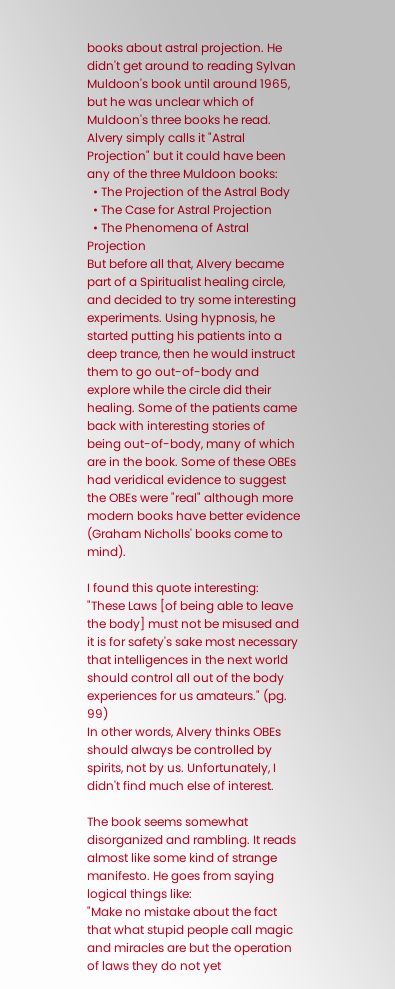books about astral projection. He didn't get around to reading Sylvan Muldoon's book until around 1965, but he was unclear which of Muldoon's three books he read. Alvery simply calls it "Astral Projection" but it could have been any of the three Muldoon books:
  • The Projection of the Astral Body
  • The Case for Astral Projection
  • The Phenomena of Astral Projection
But before all that, Alvery became part of a Spiritualist healing circle, and decided to try some interesting experiments. Using hypnosis, he started putting his patients into a deep trance, then he would instruct them to go out-of-body and explore while the circle did their healing. Some of the patients came back with interesting stories of being out-of-body, many of which are in the book. Some of these OBEs had veridical evidence to suggest the OBEs were "real" although more modern books have better evidence (Graham Nicholls' books come to mind).

I found this quote interesting:
"These Laws [of being able to leave the body] must not be misused and it is for safety's sake most necessary that intelligences in the next world should control all out of the body experiences for us amateurs." (pg. 99)
In other words, Alvery thinks OBEs should always be controlled by spirits, not by us. Unfortunately, I didn't find much else of interest.

The book seems somewhat disorganized and rambling. It reads almost like some kind of strange manifesto. He goes from saying logical things like:
"Make no mistake about the fact that what stupid people call magic and miracles are but the operation of laws they do not yet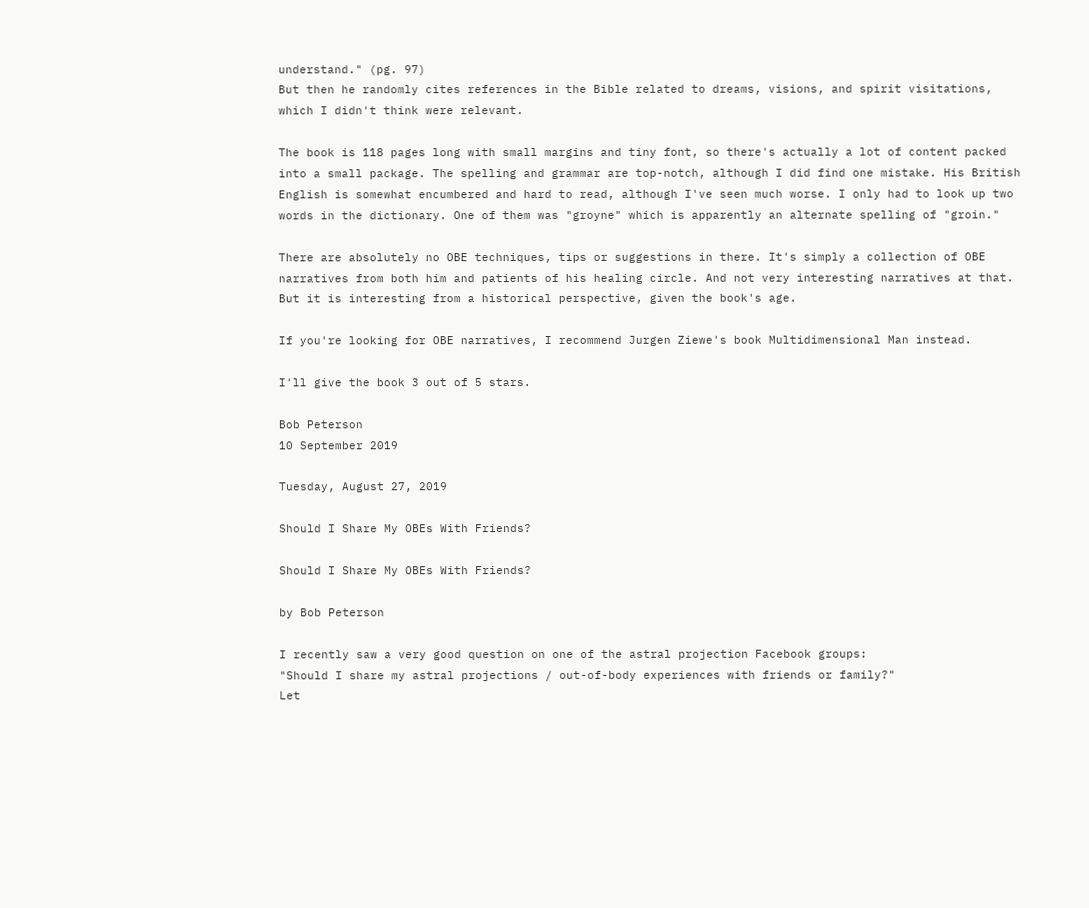understand." (pg. 97)
But then he randomly cites references in the Bible related to dreams, visions, and spirit visitations, which I didn't think were relevant.

The book is 118 pages long with small margins and tiny font, so there's actually a lot of content packed into a small package. The spelling and grammar are top-notch, although I did find one mistake. His British English is somewhat encumbered and hard to read, although I've seen much worse. I only had to look up two words in the dictionary. One of them was "groyne" which is apparently an alternate spelling of "groin."

There are absolutely no OBE techniques, tips or suggestions in there. It's simply a collection of OBE narratives from both him and patients of his healing circle. And not very interesting narratives at that. But it is interesting from a historical perspective, given the book's age.

If you're looking for OBE narratives, I recommend Jurgen Ziewe's book Multidimensional Man instead.

I'll give the book 3 out of 5 stars.

Bob Peterson
10 September 2019

Tuesday, August 27, 2019

Should I Share My OBEs With Friends?

Should I Share My OBEs With Friends?

by Bob Peterson

I recently saw a very good question on one of the astral projection Facebook groups:
"Should I share my astral projections / out-of-body experiences with friends or family?"
Let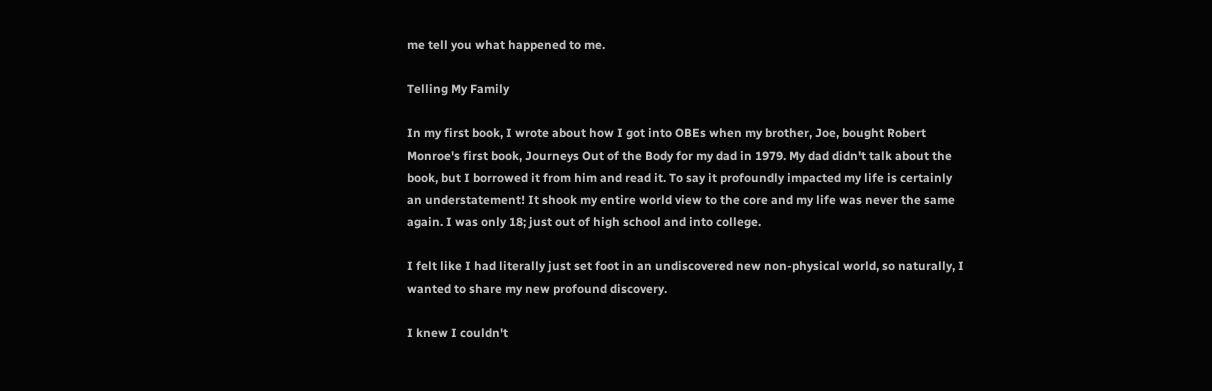me tell you what happened to me.

Telling My Family

In my first book, I wrote about how I got into OBEs when my brother, Joe, bought Robert Monroe's first book, Journeys Out of the Body for my dad in 1979. My dad didn't talk about the book, but I borrowed it from him and read it. To say it profoundly impacted my life is certainly an understatement! It shook my entire world view to the core and my life was never the same again. I was only 18; just out of high school and into college.

I felt like I had literally just set foot in an undiscovered new non-physical world, so naturally, I wanted to share my new profound discovery.

I knew I couldn't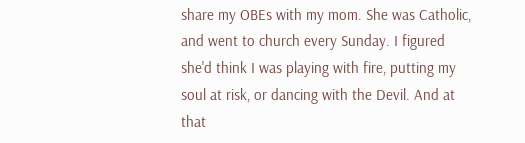share my OBEs with my mom. She was Catholic, and went to church every Sunday. I figured she'd think I was playing with fire, putting my soul at risk, or dancing with the Devil. And at that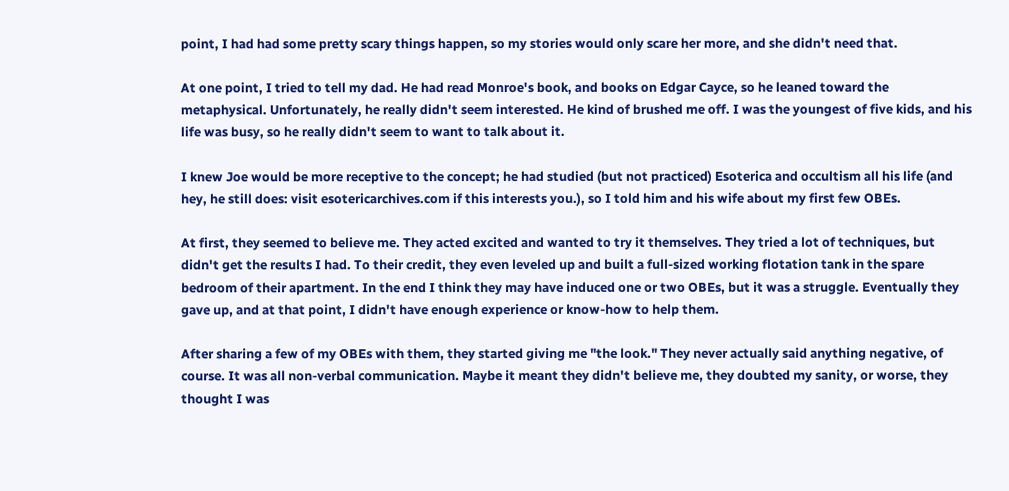point, I had had some pretty scary things happen, so my stories would only scare her more, and she didn't need that.

At one point, I tried to tell my dad. He had read Monroe's book, and books on Edgar Cayce, so he leaned toward the metaphysical. Unfortunately, he really didn't seem interested. He kind of brushed me off. I was the youngest of five kids, and his life was busy, so he really didn't seem to want to talk about it.

I knew Joe would be more receptive to the concept; he had studied (but not practiced) Esoterica and occultism all his life (and hey, he still does: visit esotericarchives.com if this interests you.), so I told him and his wife about my first few OBEs.

At first, they seemed to believe me. They acted excited and wanted to try it themselves. They tried a lot of techniques, but didn't get the results I had. To their credit, they even leveled up and built a full-sized working flotation tank in the spare bedroom of their apartment. In the end I think they may have induced one or two OBEs, but it was a struggle. Eventually they gave up, and at that point, I didn't have enough experience or know-how to help them.

After sharing a few of my OBEs with them, they started giving me "the look." They never actually said anything negative, of course. It was all non-verbal communication. Maybe it meant they didn't believe me, they doubted my sanity, or worse, they thought I was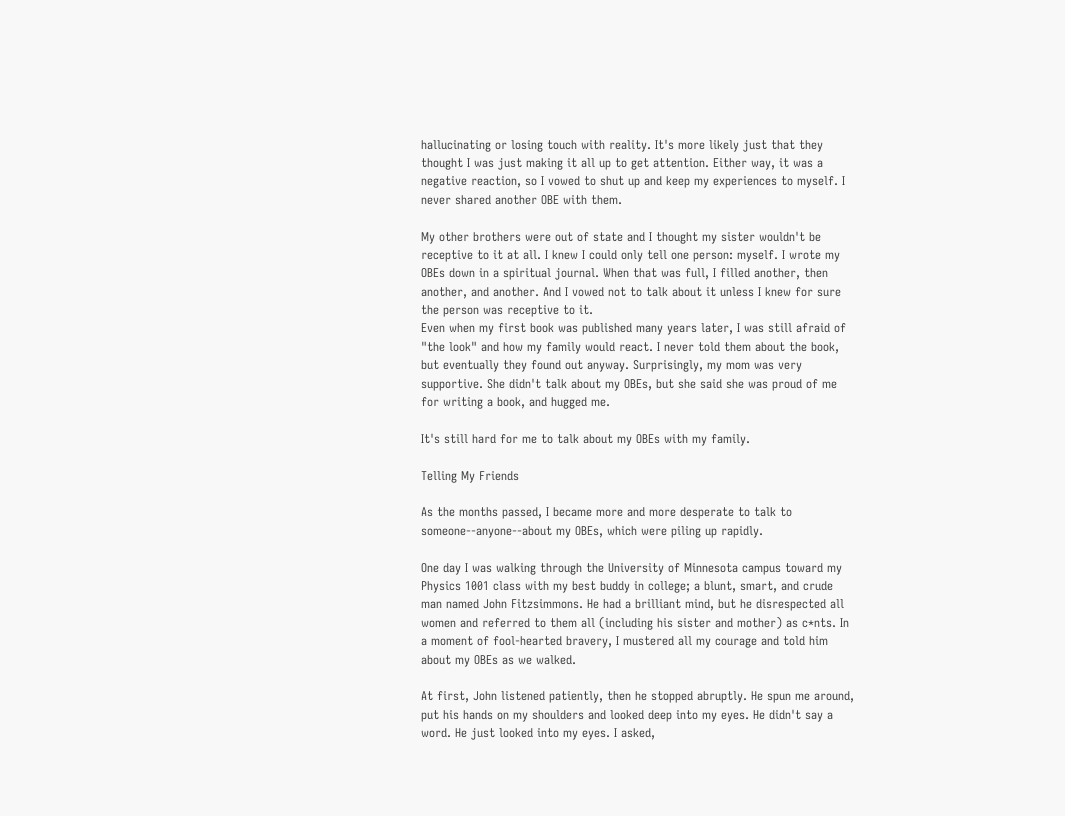hallucinating or losing touch with reality. It's more likely just that they thought I was just making it all up to get attention. Either way, it was a negative reaction, so I vowed to shut up and keep my experiences to myself. I never shared another OBE with them.

My other brothers were out of state and I thought my sister wouldn't be receptive to it at all. I knew I could only tell one person: myself. I wrote my OBEs down in a spiritual journal. When that was full, I filled another, then another, and another. And I vowed not to talk about it unless I knew for sure the person was receptive to it.
Even when my first book was published many years later, I was still afraid of "the look" and how my family would react. I never told them about the book, but eventually they found out anyway. Surprisingly, my mom was very supportive. She didn't talk about my OBEs, but she said she was proud of me for writing a book, and hugged me.

It's still hard for me to talk about my OBEs with my family.

Telling My Friends

As the months passed, I became more and more desperate to talk to someone--anyone--about my OBEs, which were piling up rapidly.

One day I was walking through the University of Minnesota campus toward my Physics 1001 class with my best buddy in college; a blunt, smart, and crude man named John Fitzsimmons. He had a brilliant mind, but he disrespected all women and referred to them all (including his sister and mother) as c*nts. In a moment of fool-hearted bravery, I mustered all my courage and told him about my OBEs as we walked.

At first, John listened patiently, then he stopped abruptly. He spun me around, put his hands on my shoulders and looked deep into my eyes. He didn't say a word. He just looked into my eyes. I asked,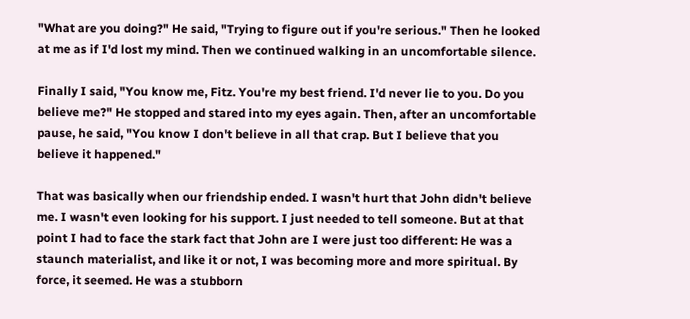"What are you doing?" He said, "Trying to figure out if you're serious." Then he looked at me as if I'd lost my mind. Then we continued walking in an uncomfortable silence.

Finally I said, "You know me, Fitz. You're my best friend. I'd never lie to you. Do you believe me?" He stopped and stared into my eyes again. Then, after an uncomfortable pause, he said, "You know I don't believe in all that crap. But I believe that you believe it happened."

That was basically when our friendship ended. I wasn't hurt that John didn't believe me. I wasn't even looking for his support. I just needed to tell someone. But at that point I had to face the stark fact that John are I were just too different: He was a staunch materialist, and like it or not, I was becoming more and more spiritual. By force, it seemed. He was a stubborn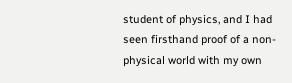student of physics, and I had seen firsthand proof of a non-physical world with my own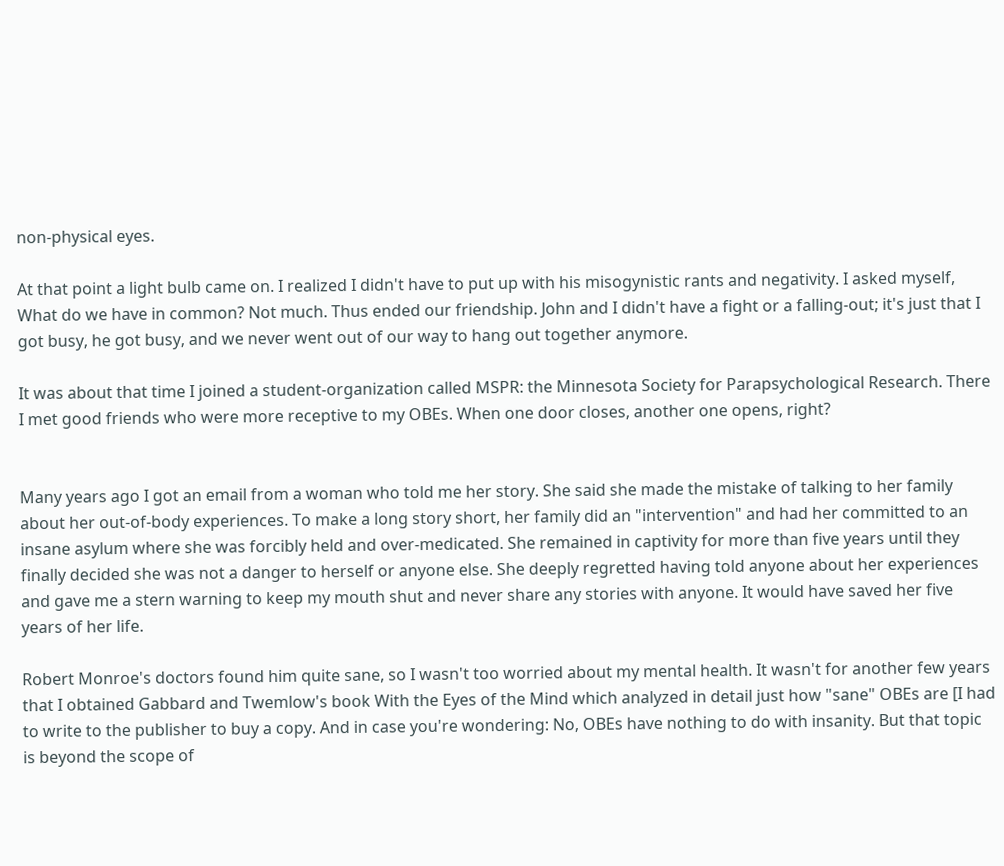non-physical eyes.

At that point a light bulb came on. I realized I didn't have to put up with his misogynistic rants and negativity. I asked myself, What do we have in common? Not much. Thus ended our friendship. John and I didn't have a fight or a falling-out; it's just that I got busy, he got busy, and we never went out of our way to hang out together anymore.

It was about that time I joined a student-organization called MSPR: the Minnesota Society for Parapsychological Research. There I met good friends who were more receptive to my OBEs. When one door closes, another one opens, right?


Many years ago I got an email from a woman who told me her story. She said she made the mistake of talking to her family about her out-of-body experiences. To make a long story short, her family did an "intervention" and had her committed to an insane asylum where she was forcibly held and over-medicated. She remained in captivity for more than five years until they finally decided she was not a danger to herself or anyone else. She deeply regretted having told anyone about her experiences and gave me a stern warning to keep my mouth shut and never share any stories with anyone. It would have saved her five years of her life.

Robert Monroe's doctors found him quite sane, so I wasn't too worried about my mental health. It wasn't for another few years that I obtained Gabbard and Twemlow's book With the Eyes of the Mind which analyzed in detail just how "sane" OBEs are [I had to write to the publisher to buy a copy. And in case you're wondering: No, OBEs have nothing to do with insanity. But that topic is beyond the scope of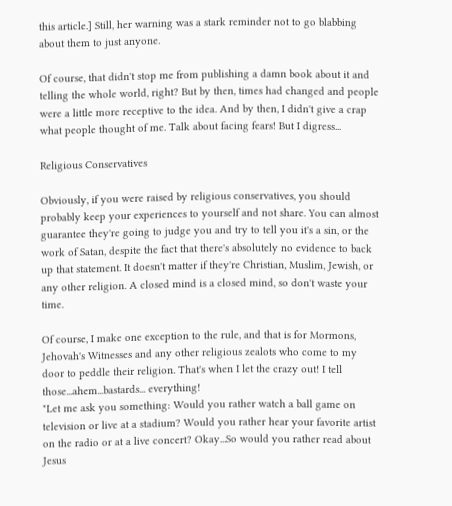this article.] Still, her warning was a stark reminder not to go blabbing about them to just anyone.

Of course, that didn't stop me from publishing a damn book about it and telling the whole world, right? But by then, times had changed and people were a little more receptive to the idea. And by then, I didn't give a crap what people thought of me. Talk about facing fears! But I digress...

Religious Conservatives

Obviously, if you were raised by religious conservatives, you should probably keep your experiences to yourself and not share. You can almost guarantee they're going to judge you and try to tell you it's a sin, or the work of Satan, despite the fact that there's absolutely no evidence to back up that statement. It doesn't matter if they're Christian, Muslim, Jewish, or any other religion. A closed mind is a closed mind, so don't waste your time.

Of course, I make one exception to the rule, and that is for Mormons, Jehovah's Witnesses and any other religious zealots who come to my door to peddle their religion. That's when I let the crazy out! I tell those...ahem...bastards... everything!
"Let me ask you something: Would you rather watch a ball game on television or live at a stadium? Would you rather hear your favorite artist on the radio or at a live concert? Okay...So would you rather read about Jesus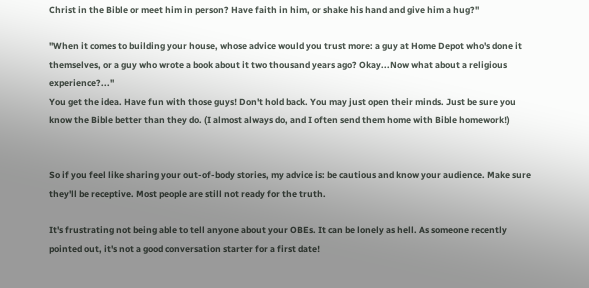Christ in the Bible or meet him in person? Have faith in him, or shake his hand and give him a hug?"

"When it comes to building your house, whose advice would you trust more: a guy at Home Depot who's done it themselves, or a guy who wrote a book about it two thousand years ago? Okay...Now what about a religious experience?..."
You get the idea. Have fun with those guys! Don't hold back. You may just open their minds. Just be sure you know the Bible better than they do. (I almost always do, and I often send them home with Bible homework!)


So if you feel like sharing your out-of-body stories, my advice is: be cautious and know your audience. Make sure they'll be receptive. Most people are still not ready for the truth.

It's frustrating not being able to tell anyone about your OBEs. It can be lonely as hell. As someone recently pointed out, it's not a good conversation starter for a first date!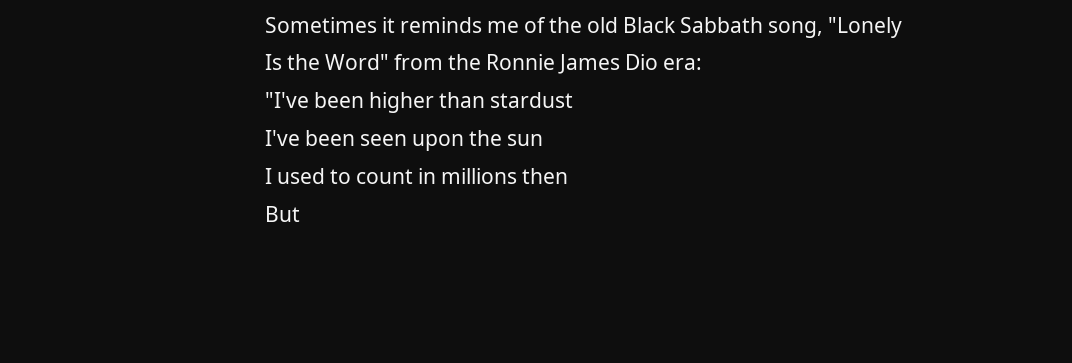Sometimes it reminds me of the old Black Sabbath song, "Lonely Is the Word" from the Ronnie James Dio era:
"I've been higher than stardust
I've been seen upon the sun
I used to count in millions then
But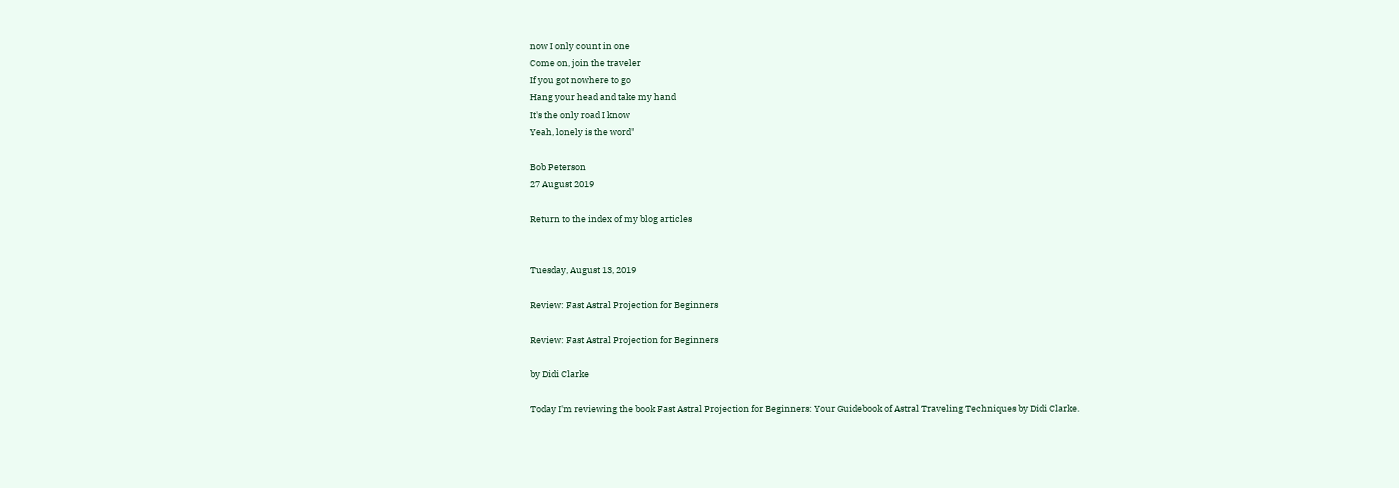now I only count in one
Come on, join the traveler
If you got nowhere to go
Hang your head and take my hand
It's the only road I know
Yeah, lonely is the word"

Bob Peterson
27 August 2019

Return to the index of my blog articles


Tuesday, August 13, 2019

Review: Fast Astral Projection for Beginners

Review: Fast Astral Projection for Beginners

by Didi Clarke

Today I'm reviewing the book Fast Astral Projection for Beginners: Your Guidebook of Astral Traveling Techniques by Didi Clarke.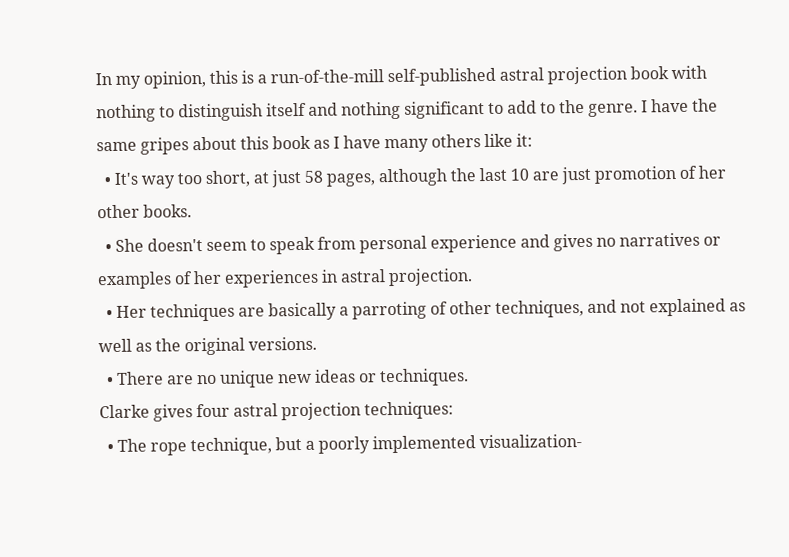In my opinion, this is a run-of-the-mill self-published astral projection book with nothing to distinguish itself and nothing significant to add to the genre. I have the same gripes about this book as I have many others like it:
  • It's way too short, at just 58 pages, although the last 10 are just promotion of her other books.
  • She doesn't seem to speak from personal experience and gives no narratives or examples of her experiences in astral projection.
  • Her techniques are basically a parroting of other techniques, and not explained as well as the original versions.
  • There are no unique new ideas or techniques.
Clarke gives four astral projection techniques:
  • The rope technique, but a poorly implemented visualization-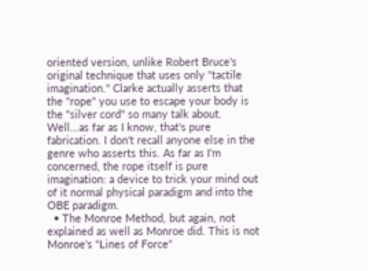oriented version, unlike Robert Bruce's original technique that uses only "tactile imagination." Clarke actually asserts that the "rope" you use to escape your body is the "silver cord" so many talk about. Well...as far as I know, that's pure fabrication. I don't recall anyone else in the genre who asserts this. As far as I'm concerned, the rope itself is pure imagination: a device to trick your mind out of it normal physical paradigm and into the OBE paradigm.
  • The Monroe Method, but again, not explained as well as Monroe did. This is not Monroe's "Lines of Force"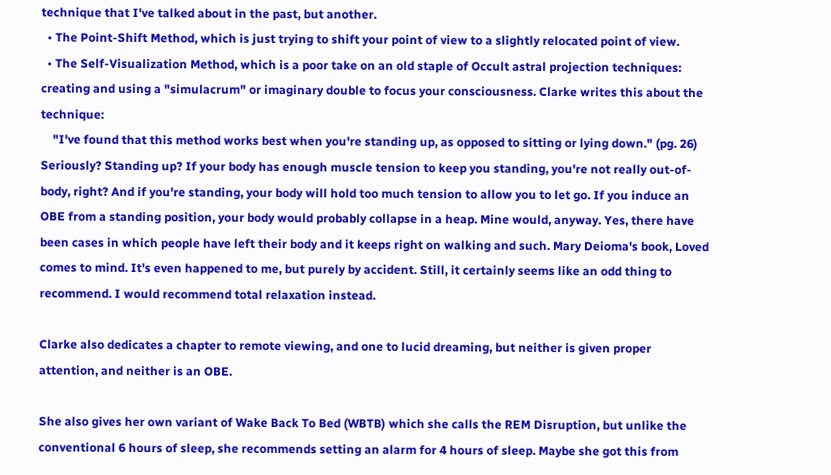technique that I've talked about in the past, but another.
  • The Point-Shift Method, which is just trying to shift your point of view to a slightly relocated point of view.
  • The Self-Visualization Method, which is a poor take on an old staple of Occult astral projection techniques: creating and using a "simulacrum" or imaginary double to focus your consciousness. Clarke writes this about the technique:
    "I've found that this method works best when you're standing up, as opposed to sitting or lying down." (pg. 26)
Seriously? Standing up? If your body has enough muscle tension to keep you standing, you're not really out-of-body, right? And if you're standing, your body will hold too much tension to allow you to let go. If you induce an OBE from a standing position, your body would probably collapse in a heap. Mine would, anyway. Yes, there have been cases in which people have left their body and it keeps right on walking and such. Mary Deioma's book, Loved comes to mind. It's even happened to me, but purely by accident. Still, it certainly seems like an odd thing to recommend. I would recommend total relaxation instead.

Clarke also dedicates a chapter to remote viewing, and one to lucid dreaming, but neither is given proper attention, and neither is an OBE.

She also gives her own variant of Wake Back To Bed (WBTB) which she calls the REM Disruption, but unlike the conventional 6 hours of sleep, she recommends setting an alarm for 4 hours of sleep. Maybe she got this from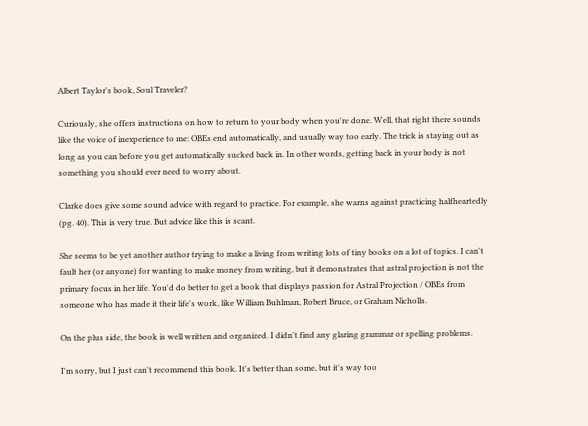Albert Taylor's book, Soul Traveler?

Curiously, she offers instructions on how to return to your body when you're done. Well, that right there sounds like the voice of inexperience to me: OBEs end automatically, and usually way too early. The trick is staying out as long as you can before you get automatically sucked back in. In other words, getting back in your body is not something you should ever need to worry about.

Clarke does give some sound advice with regard to practice. For example, she warns against practicing halfheartedly (pg. 40). This is very true. But advice like this is scant.

She seems to be yet another author trying to make a living from writing lots of tiny books on a lot of topics. I can't fault her (or anyone) for wanting to make money from writing, but it demonstrates that astral projection is not the primary focus in her life. You'd do better to get a book that displays passion for Astral Projection / OBEs from someone who has made it their life's work, like William Buhlman, Robert Bruce, or Graham Nicholls.

On the plus side, the book is well written and organized. I didn't find any glaring grammar or spelling problems.

I'm sorry, but I just can't recommend this book. It's better than some, but it's way too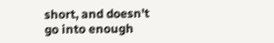short, and doesn't go into enough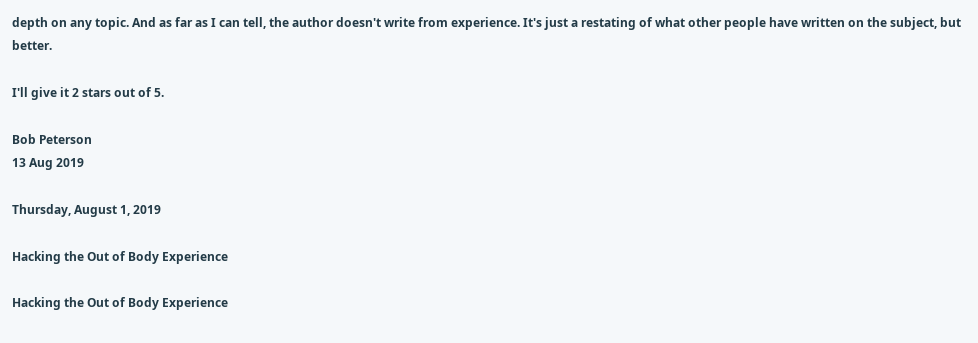depth on any topic. And as far as I can tell, the author doesn't write from experience. It's just a restating of what other people have written on the subject, but better.

I'll give it 2 stars out of 5.

Bob Peterson
13 Aug 2019

Thursday, August 1, 2019

Hacking the Out of Body Experience

Hacking the Out of Body Experience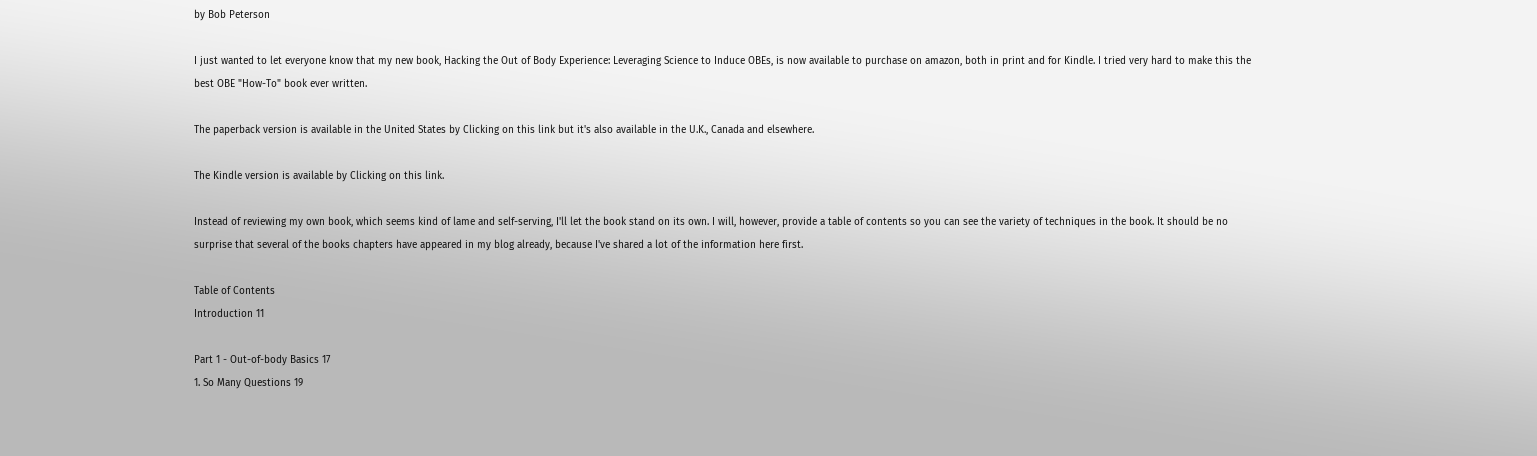by Bob Peterson

I just wanted to let everyone know that my new book, Hacking the Out of Body Experience: Leveraging Science to Induce OBEs, is now available to purchase on amazon, both in print and for Kindle. I tried very hard to make this the best OBE "How-To" book ever written.

The paperback version is available in the United States by Clicking on this link but it's also available in the U.K., Canada and elsewhere.

The Kindle version is available by Clicking on this link.

Instead of reviewing my own book, which seems kind of lame and self-serving, I'll let the book stand on its own. I will, however, provide a table of contents so you can see the variety of techniques in the book. It should be no surprise that several of the books chapters have appeared in my blog already, because I've shared a lot of the information here first.

Table of Contents
Introduction 11

Part 1 - Out-of-body Basics 17
1. So Many Questions 19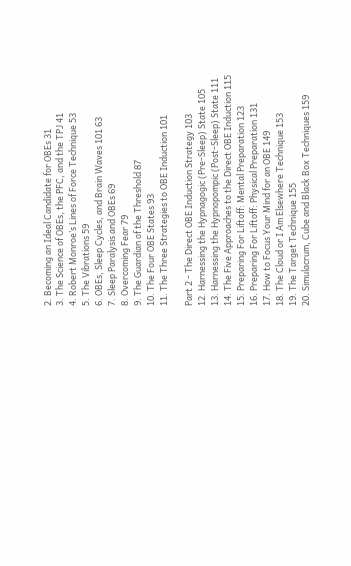2. Becoming an Ideal Candidate for OBEs 31
3. The Science of OBEs, the PFC, and the TPJ 41
4. Robert Monroe’s Lines of Force Technique 53
5. The Vibrations 59
6. OBEs, Sleep Cycles, and Brain Waves 101 63
7. Sleep Paralysis and OBEs 69
8. Overcoming Fear 79
9. The Guardian of the Threshold 87
10. The Four OBE States 93
11. The Three Strategies to OBE Induction 101

Part 2 - The Direct OBE Induction Strategy 103
12. Harnessing the Hypnagogic (Pre-Sleep) State 105
13. Harnessing the Hypnopompic (Post-Sleep) State 111
14. The Five Approaches to the Direct OBE Induction 115
15. Preparing For Liftoff: Mental Preparation 123
16. Preparing For Liftoff: Physical Preparation 131
17. How to Focus Your Mind for an OBE 149
18. The Cloud or I Am Elsewhere Technique 153
19. The Target Technique 155
20. Simulacrum, Cube and Black Box Techniques 159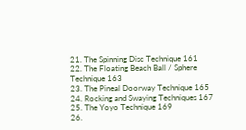21. The Spinning Disc Technique 161
22. The Floating Beach Ball / Sphere Technique 163
23. The Pineal Doorway Technique 165
24. Rocking and Swaying Techniques 167
25. The Yoyo Technique 169
26.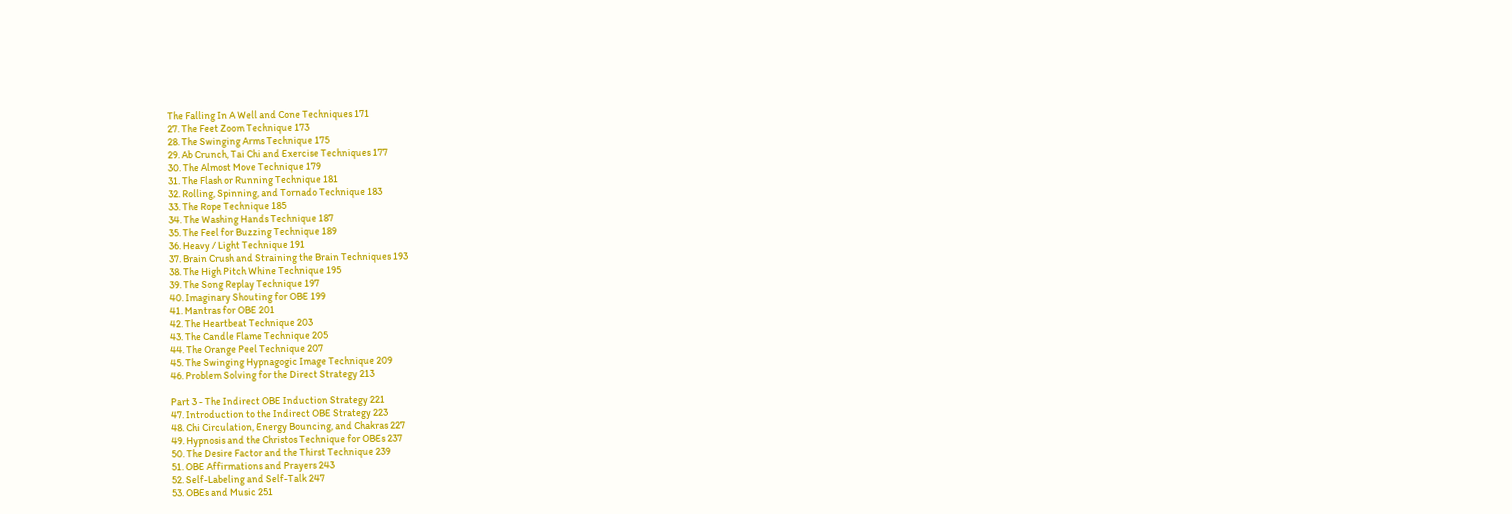The Falling In A Well and Cone Techniques 171
27. The Feet Zoom Technique 173
28. The Swinging Arms Technique 175
29. Ab Crunch, Tai Chi and Exercise Techniques 177
30. The Almost Move Technique 179
31. The Flash or Running Technique 181
32. Rolling, Spinning, and Tornado Technique 183
33. The Rope Technique 185
34. The Washing Hands Technique 187
35. The Feel for Buzzing Technique 189
36. Heavy / Light Technique 191
37. Brain Crush and Straining the Brain Techniques 193
38. The High Pitch Whine Technique 195
39. The Song Replay Technique 197
40. Imaginary Shouting for OBE 199
41. Mantras for OBE 201
42. The Heartbeat Technique 203
43. The Candle Flame Technique 205
44. The Orange Peel Technique 207
45. The Swinging Hypnagogic Image Technique 209
46. Problem Solving for the Direct Strategy 213

Part 3 - The Indirect OBE Induction Strategy 221
47. Introduction to the Indirect OBE Strategy 223
48. Chi Circulation, Energy Bouncing, and Chakras 227
49. Hypnosis and the Christos Technique for OBEs 237
50. The Desire Factor and the Thirst Technique 239
51. OBE Affirmations and Prayers 243
52. Self-Labeling and Self-Talk 247
53. OBEs and Music 251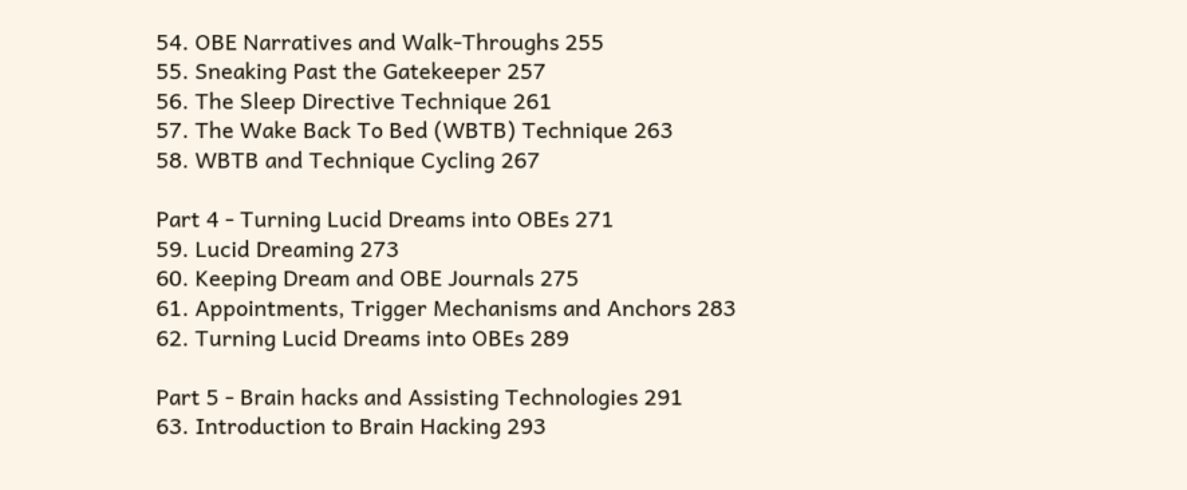54. OBE Narratives and Walk-Throughs 255
55. Sneaking Past the Gatekeeper 257
56. The Sleep Directive Technique 261
57. The Wake Back To Bed (WBTB) Technique 263
58. WBTB and Technique Cycling 267

Part 4 - Turning Lucid Dreams into OBEs 271
59. Lucid Dreaming 273
60. Keeping Dream and OBE Journals 275
61. Appointments, Trigger Mechanisms and Anchors 283
62. Turning Lucid Dreams into OBEs 289

Part 5 - Brain hacks and Assisting Technologies 291
63. Introduction to Brain Hacking 293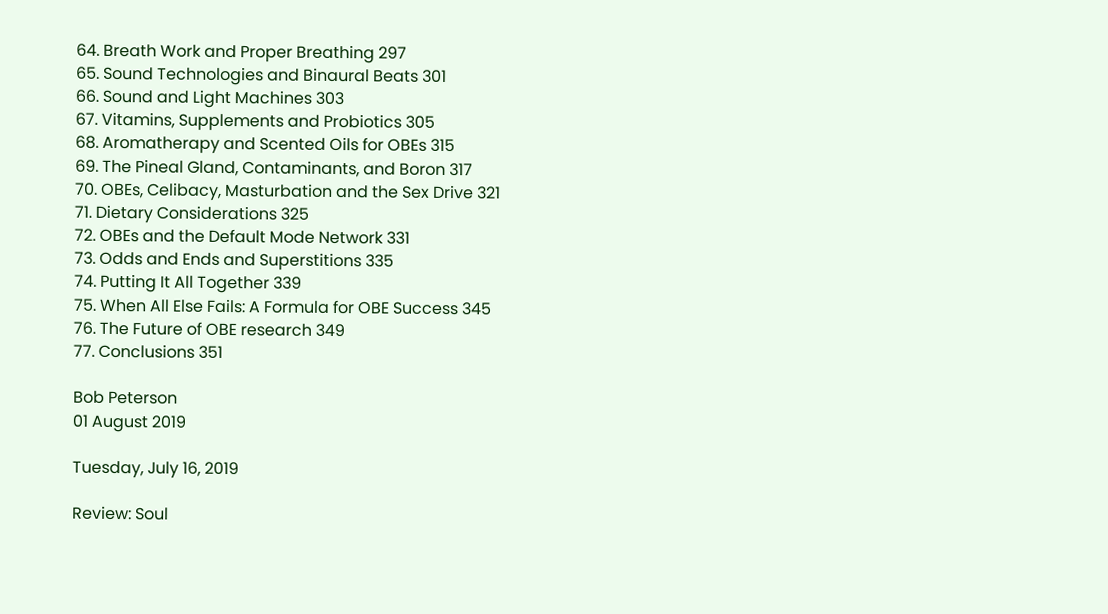64. Breath Work and Proper Breathing 297
65. Sound Technologies and Binaural Beats 301
66. Sound and Light Machines 303
67. Vitamins, Supplements and Probiotics 305
68. Aromatherapy and Scented Oils for OBEs 315
69. The Pineal Gland, Contaminants, and Boron 317
70. OBEs, Celibacy, Masturbation and the Sex Drive 321
71. Dietary Considerations 325
72. OBEs and the Default Mode Network 331
73. Odds and Ends and Superstitions 335
74. Putting It All Together 339
75. When All Else Fails: A Formula for OBE Success 345
76. The Future of OBE research 349
77. Conclusions 351

Bob Peterson
01 August 2019

Tuesday, July 16, 2019

Review: Soul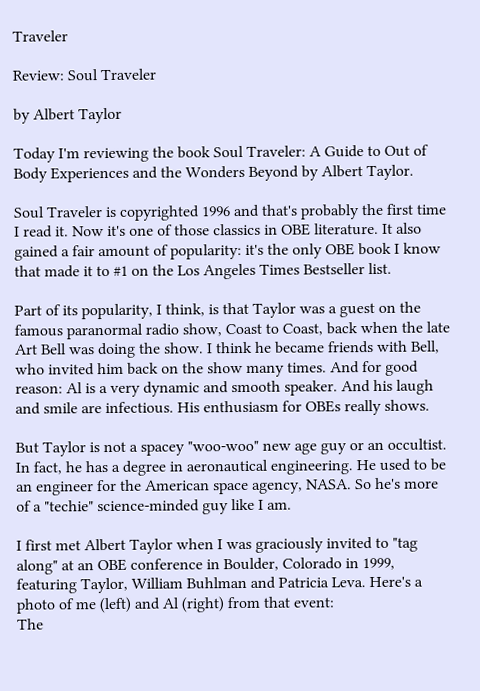Traveler

Review: Soul Traveler

by Albert Taylor

Today I'm reviewing the book Soul Traveler: A Guide to Out of Body Experiences and the Wonders Beyond by Albert Taylor.

Soul Traveler is copyrighted 1996 and that's probably the first time I read it. Now it's one of those classics in OBE literature. It also gained a fair amount of popularity: it's the only OBE book I know that made it to #1 on the Los Angeles Times Bestseller list.

Part of its popularity, I think, is that Taylor was a guest on the famous paranormal radio show, Coast to Coast, back when the late Art Bell was doing the show. I think he became friends with Bell, who invited him back on the show many times. And for good reason: Al is a very dynamic and smooth speaker. And his laugh and smile are infectious. His enthusiasm for OBEs really shows.

But Taylor is not a spacey "woo-woo" new age guy or an occultist. In fact, he has a degree in aeronautical engineering. He used to be an engineer for the American space agency, NASA. So he's more of a "techie" science-minded guy like I am.

I first met Albert Taylor when I was graciously invited to "tag along" at an OBE conference in Boulder, Colorado in 1999, featuring Taylor, William Buhlman and Patricia Leva. Here's a photo of me (left) and Al (right) from that event:
The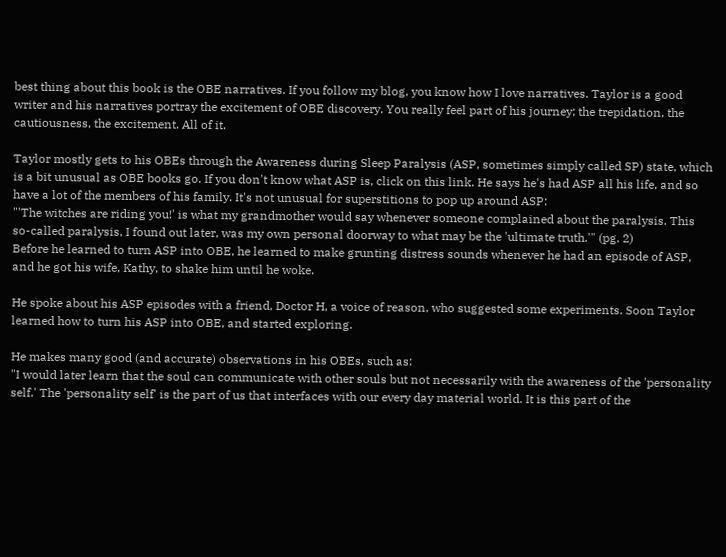best thing about this book is the OBE narratives. If you follow my blog, you know how I love narratives. Taylor is a good writer and his narratives portray the excitement of OBE discovery. You really feel part of his journey; the trepidation, the cautiousness, the excitement. All of it.

Taylor mostly gets to his OBEs through the Awareness during Sleep Paralysis (ASP, sometimes simply called SP) state, which is a bit unusual as OBE books go. If you don't know what ASP is, click on this link. He says he's had ASP all his life, and so have a lot of the members of his family. It's not unusual for superstitions to pop up around ASP:
"'The witches are riding you!' is what my grandmother would say whenever someone complained about the paralysis. This so-called paralysis, I found out later, was my own personal doorway to what may be the 'ultimate truth.'" (pg. 2)
Before he learned to turn ASP into OBE, he learned to make grunting distress sounds whenever he had an episode of ASP, and he got his wife, Kathy, to shake him until he woke.

He spoke about his ASP episodes with a friend, Doctor H, a voice of reason, who suggested some experiments. Soon Taylor learned how to turn his ASP into OBE, and started exploring.

He makes many good (and accurate) observations in his OBEs, such as:
"I would later learn that the soul can communicate with other souls but not necessarily with the awareness of the 'personality self.' The 'personality self' is the part of us that interfaces with our every day material world. It is this part of the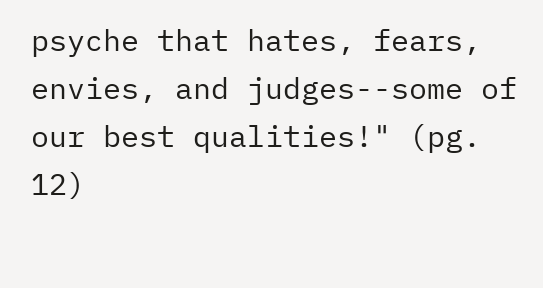psyche that hates, fears, envies, and judges--some of our best qualities!" (pg. 12)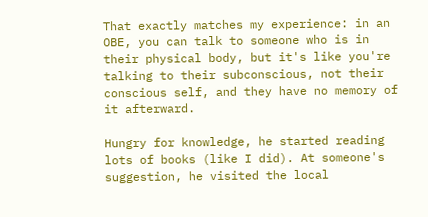That exactly matches my experience: in an OBE, you can talk to someone who is in their physical body, but it's like you're talking to their subconscious, not their conscious self, and they have no memory of it afterward.

Hungry for knowledge, he started reading lots of books (like I did). At someone's suggestion, he visited the local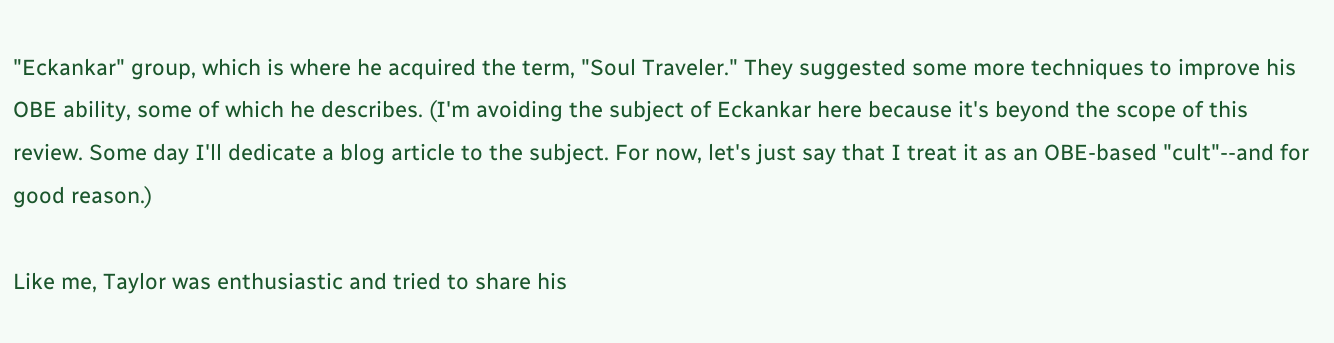"Eckankar" group, which is where he acquired the term, "Soul Traveler." They suggested some more techniques to improve his OBE ability, some of which he describes. (I'm avoiding the subject of Eckankar here because it's beyond the scope of this review. Some day I'll dedicate a blog article to the subject. For now, let's just say that I treat it as an OBE-based "cult"--and for good reason.)

Like me, Taylor was enthusiastic and tried to share his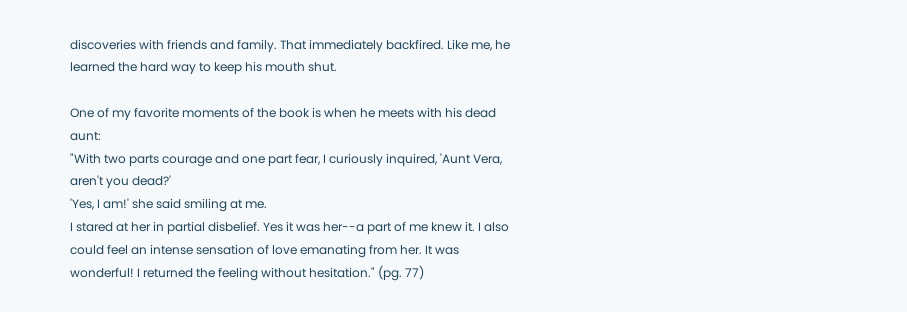discoveries with friends and family. That immediately backfired. Like me, he learned the hard way to keep his mouth shut.

One of my favorite moments of the book is when he meets with his dead aunt:
"With two parts courage and one part fear, I curiously inquired, 'Aunt Vera, aren't you dead?'
'Yes, I am!' she said smiling at me.
I stared at her in partial disbelief. Yes it was her--a part of me knew it. I also could feel an intense sensation of love emanating from her. It was wonderful! I returned the feeling without hesitation." (pg. 77)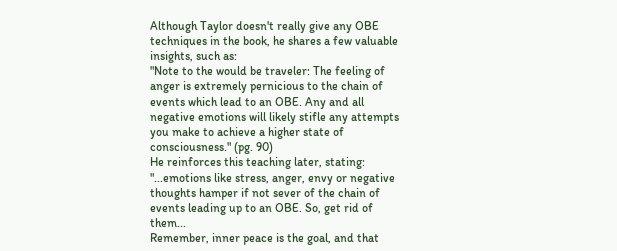Although Taylor doesn't really give any OBE techniques in the book, he shares a few valuable insights, such as:
"Note to the would be traveler: The feeling of anger is extremely pernicious to the chain of events which lead to an OBE. Any and all negative emotions will likely stifle any attempts you make to achieve a higher state of consciousness." (pg. 90)
He reinforces this teaching later, stating:
"...emotions like stress, anger, envy or negative thoughts hamper if not sever of the chain of events leading up to an OBE. So, get rid of them...
Remember, inner peace is the goal, and that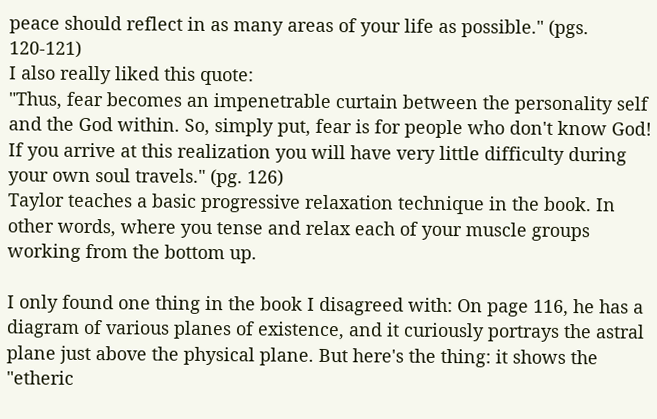peace should reflect in as many areas of your life as possible." (pgs. 120-121)
I also really liked this quote:
"Thus, fear becomes an impenetrable curtain between the personality self and the God within. So, simply put, fear is for people who don't know God! If you arrive at this realization you will have very little difficulty during your own soul travels." (pg. 126)
Taylor teaches a basic progressive relaxation technique in the book. In other words, where you tense and relax each of your muscle groups working from the bottom up.

I only found one thing in the book I disagreed with: On page 116, he has a diagram of various planes of existence, and it curiously portrays the astral plane just above the physical plane. But here's the thing: it shows the "etheric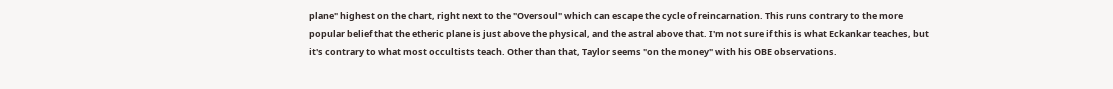plane" highest on the chart, right next to the "Oversoul" which can escape the cycle of reincarnation. This runs contrary to the more popular belief that the etheric plane is just above the physical, and the astral above that. I'm not sure if this is what Eckankar teaches, but it's contrary to what most occultists teach. Other than that, Taylor seems "on the money" with his OBE observations.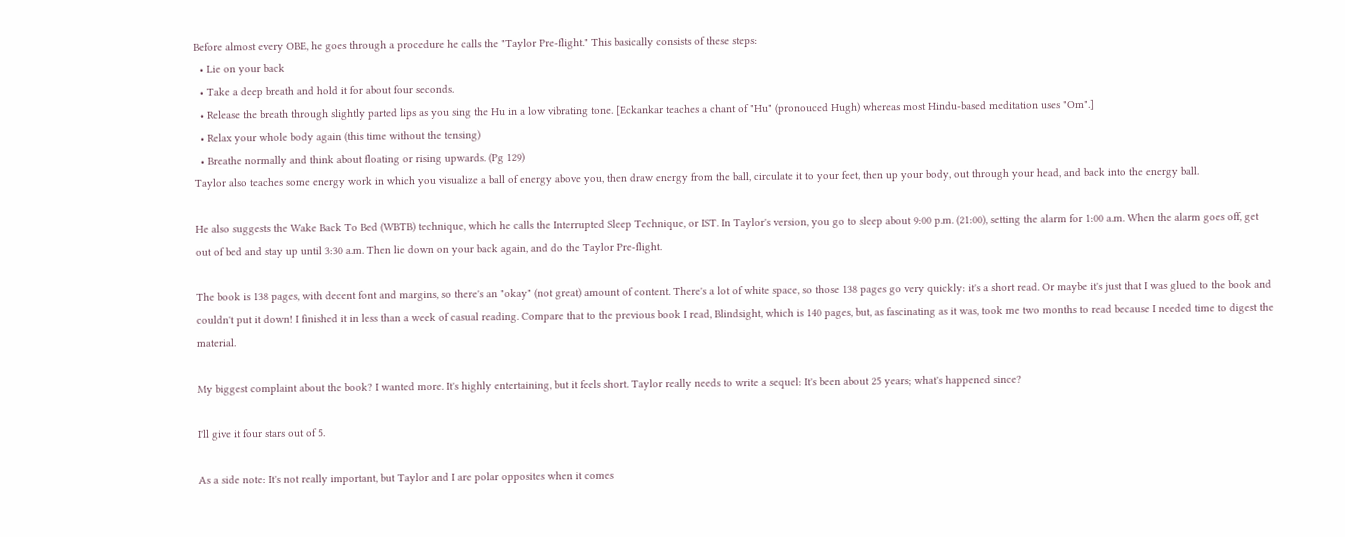Before almost every OBE, he goes through a procedure he calls the "Taylor Pre-flight." This basically consists of these steps:
  • Lie on your back
  • Take a deep breath and hold it for about four seconds.
  • Release the breath through slightly parted lips as you sing the Hu in a low vibrating tone. [Eckankar teaches a chant of "Hu" (pronouced Hugh) whereas most Hindu-based meditation uses "Om".]
  • Relax your whole body again (this time without the tensing)
  • Breathe normally and think about floating or rising upwards. (Pg 129)
Taylor also teaches some energy work in which you visualize a ball of energy above you, then draw energy from the ball, circulate it to your feet, then up your body, out through your head, and back into the energy ball.

He also suggests the Wake Back To Bed (WBTB) technique, which he calls the Interrupted Sleep Technique, or IST. In Taylor's version, you go to sleep about 9:00 p.m. (21:00), setting the alarm for 1:00 a.m. When the alarm goes off, get out of bed and stay up until 3:30 a.m. Then lie down on your back again, and do the Taylor Pre-flight.

The book is 138 pages, with decent font and margins, so there's an "okay" (not great) amount of content. There's a lot of white space, so those 138 pages go very quickly: it's a short read. Or maybe it's just that I was glued to the book and couldn't put it down! I finished it in less than a week of casual reading. Compare that to the previous book I read, Blindsight, which is 140 pages, but, as fascinating as it was, took me two months to read because I needed time to digest the material.

My biggest complaint about the book? I wanted more. It's highly entertaining, but it feels short. Taylor really needs to write a sequel: It's been about 25 years; what's happened since?

I'll give it four stars out of 5.

As a side note: It's not really important, but Taylor and I are polar opposites when it comes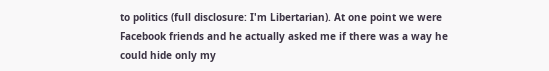to politics (full disclosure: I'm Libertarian). At one point we were Facebook friends and he actually asked me if there was a way he could hide only my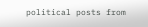political posts from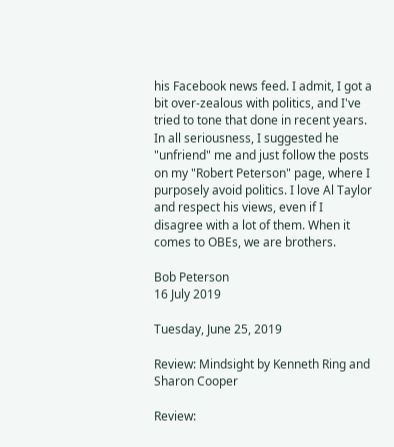his Facebook news feed. I admit, I got a bit over-zealous with politics, and I've tried to tone that done in recent years. In all seriousness, I suggested he "unfriend" me and just follow the posts on my "Robert Peterson" page, where I purposely avoid politics. I love Al Taylor and respect his views, even if I disagree with a lot of them. When it comes to OBEs, we are brothers.

Bob Peterson
16 July 2019

Tuesday, June 25, 2019

Review: Mindsight by Kenneth Ring and Sharon Cooper

Review: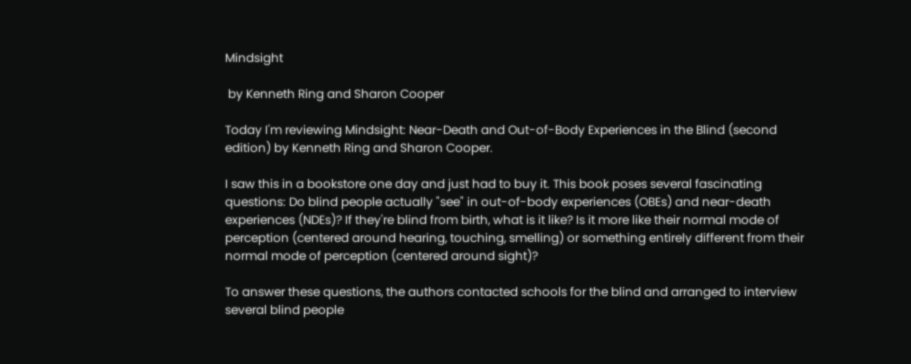Mindsight

 by Kenneth Ring and Sharon Cooper

Today I'm reviewing Mindsight: Near-Death and Out-of-Body Experiences in the Blind (second edition) by Kenneth Ring and Sharon Cooper.

I saw this in a bookstore one day and just had to buy it. This book poses several fascinating questions: Do blind people actually "see" in out-of-body experiences (OBEs) and near-death experiences (NDEs)? If they're blind from birth, what is it like? Is it more like their normal mode of perception (centered around hearing, touching, smelling) or something entirely different from their normal mode of perception (centered around sight)?

To answer these questions, the authors contacted schools for the blind and arranged to interview several blind people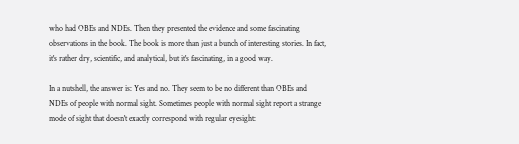who had OBEs and NDEs. Then they presented the evidence and some fascinating observations in the book. The book is more than just a bunch of interesting stories. In fact, it's rather dry, scientific, and analytical, but it's fascinating, in a good way.

In a nutshell, the answer is: Yes and no. They seem to be no different than OBEs and NDEs of people with normal sight. Sometimes people with normal sight report a strange mode of sight that doesn't exactly correspond with regular eyesight: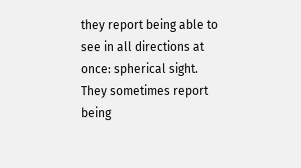they report being able to see in all directions at once: spherical sight. They sometimes report being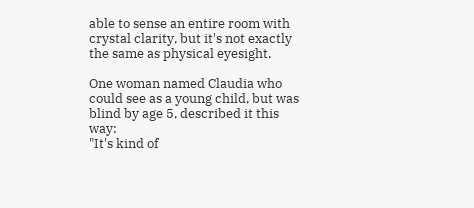able to sense an entire room with crystal clarity, but it's not exactly the same as physical eyesight.

One woman named Claudia who could see as a young child, but was blind by age 5, described it this way:
"It's kind of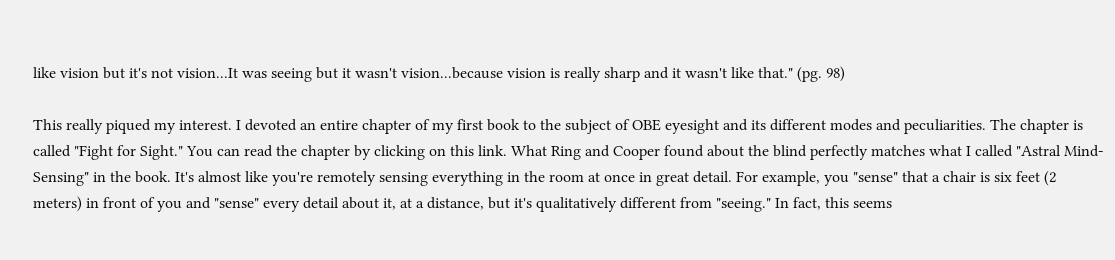like vision but it's not vision...It was seeing but it wasn't vision...because vision is really sharp and it wasn't like that." (pg. 98)

This really piqued my interest. I devoted an entire chapter of my first book to the subject of OBE eyesight and its different modes and peculiarities. The chapter is called "Fight for Sight." You can read the chapter by clicking on this link. What Ring and Cooper found about the blind perfectly matches what I called "Astral Mind-Sensing" in the book. It's almost like you're remotely sensing everything in the room at once in great detail. For example, you "sense" that a chair is six feet (2 meters) in front of you and "sense" every detail about it, at a distance, but it's qualitatively different from "seeing." In fact, this seems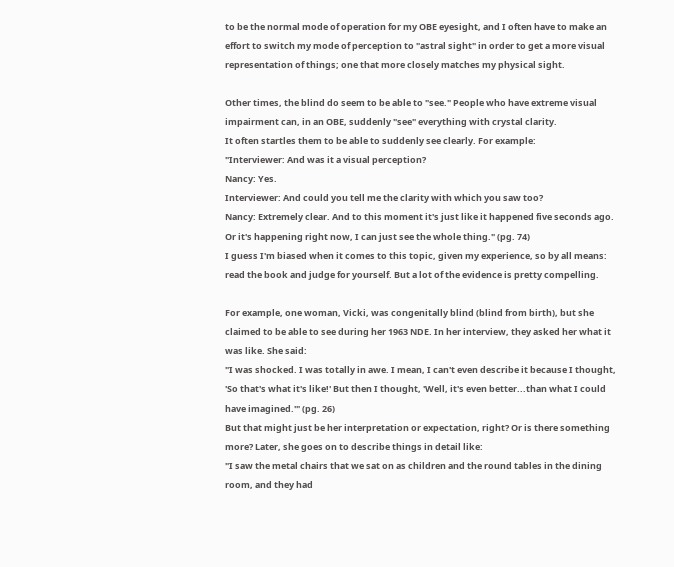to be the normal mode of operation for my OBE eyesight, and I often have to make an effort to switch my mode of perception to "astral sight" in order to get a more visual representation of things; one that more closely matches my physical sight.

Other times, the blind do seem to be able to "see." People who have extreme visual impairment can, in an OBE, suddenly "see" everything with crystal clarity.
It often startles them to be able to suddenly see clearly. For example:
"Interviewer: And was it a visual perception?
Nancy: Yes.
Interviewer: And could you tell me the clarity with which you saw too?
Nancy: Extremely clear. And to this moment it's just like it happened five seconds ago. Or it's happening right now, I can just see the whole thing." (pg. 74)
I guess I'm biased when it comes to this topic, given my experience, so by all means: read the book and judge for yourself. But a lot of the evidence is pretty compelling.

For example, one woman, Vicki, was congenitally blind (blind from birth), but she claimed to be able to see during her 1963 NDE. In her interview, they asked her what it was like. She said:
"I was shocked. I was totally in awe. I mean, I can't even describe it because I thought, 'So that's what it's like!' But then I thought, 'Well, it's even better...than what I could have imagined.'" (pg. 26)
But that might just be her interpretation or expectation, right? Or is there something more? Later, she goes on to describe things in detail like:
"I saw the metal chairs that we sat on as children and the round tables in the dining room, and they had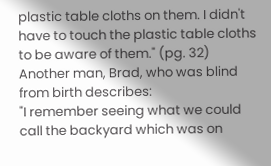plastic table cloths on them. I didn't have to touch the plastic table cloths to be aware of them." (pg. 32)
Another man, Brad, who was blind from birth describes:
"I remember seeing what we could call the backyard which was on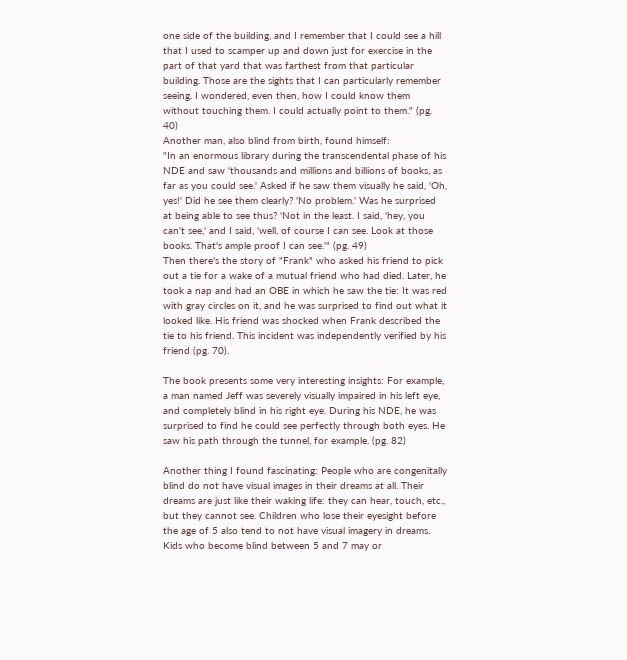one side of the building, and I remember that I could see a hill that I used to scamper up and down just for exercise in the part of that yard that was farthest from that particular building. Those are the sights that I can particularly remember seeing. I wondered, even then, how I could know them without touching them. I could actually point to them." (pg. 40)
Another man, also blind from birth, found himself:
"In an enormous library during the transcendental phase of his NDE and saw 'thousands and millions and billions of books, as far as you could see.' Asked if he saw them visually he said, 'Oh, yes!' Did he see them clearly? 'No problem.' Was he surprised at being able to see thus? 'Not in the least. I said, 'hey, you can't see,' and I said, 'well, of course I can see. Look at those books. That's ample proof I can see.'" (pg. 49)
Then there's the story of "Frank" who asked his friend to pick out a tie for a wake of a mutual friend who had died. Later, he took a nap and had an OBE in which he saw the tie: It was red with gray circles on it, and he was surprised to find out what it looked like. His friend was shocked when Frank described the tie to his friend. This incident was independently verified by his friend (pg. 70).

The book presents some very interesting insights: For example, a man named Jeff was severely visually impaired in his left eye, and completely blind in his right eye. During his NDE, he was surprised to find he could see perfectly through both eyes. He saw his path through the tunnel, for example. (pg. 82)

Another thing I found fascinating: People who are congenitally blind do not have visual images in their dreams at all. Their dreams are just like their waking life: they can hear, touch, etc., but they cannot see. Children who lose their eyesight before the age of 5 also tend to not have visual imagery in dreams. Kids who become blind between 5 and 7 may or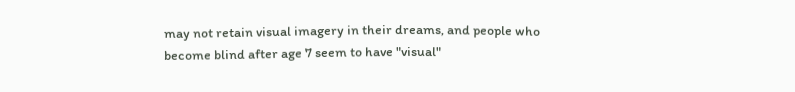may not retain visual imagery in their dreams, and people who become blind after age 7 seem to have "visual"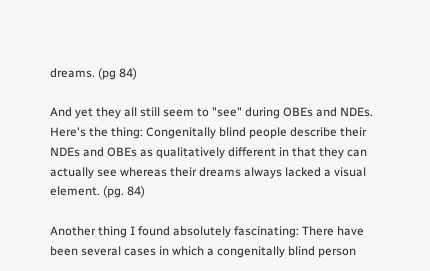dreams. (pg 84)

And yet they all still seem to "see" during OBEs and NDEs. Here's the thing: Congenitally blind people describe their NDEs and OBEs as qualitatively different in that they can actually see whereas their dreams always lacked a visual element. (pg. 84)

Another thing I found absolutely fascinating: There have been several cases in which a congenitally blind person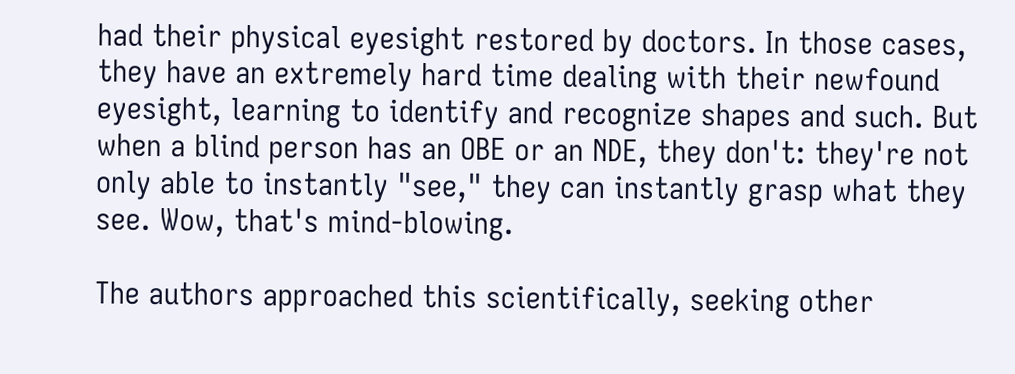had their physical eyesight restored by doctors. In those cases, they have an extremely hard time dealing with their newfound eyesight, learning to identify and recognize shapes and such. But when a blind person has an OBE or an NDE, they don't: they're not only able to instantly "see," they can instantly grasp what they see. Wow, that's mind-blowing.

The authors approached this scientifically, seeking other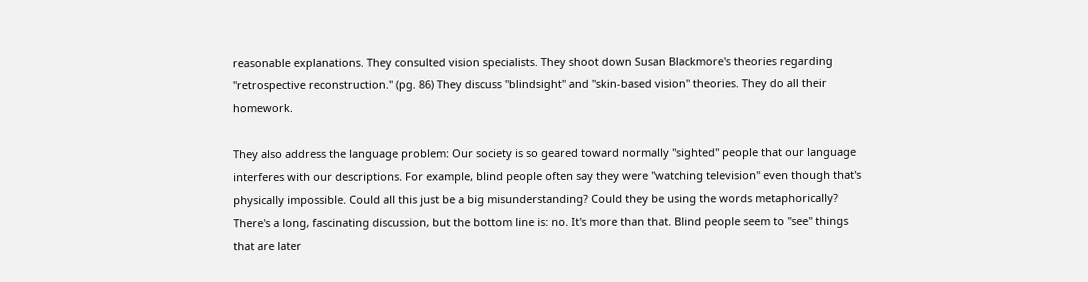reasonable explanations. They consulted vision specialists. They shoot down Susan Blackmore's theories regarding "retrospective reconstruction." (pg. 86) They discuss "blindsight" and "skin-based vision" theories. They do all their homework.

They also address the language problem: Our society is so geared toward normally "sighted" people that our language interferes with our descriptions. For example, blind people often say they were "watching television" even though that's physically impossible. Could all this just be a big misunderstanding? Could they be using the words metaphorically? There's a long, fascinating discussion, but the bottom line is: no. It's more than that. Blind people seem to "see" things that are later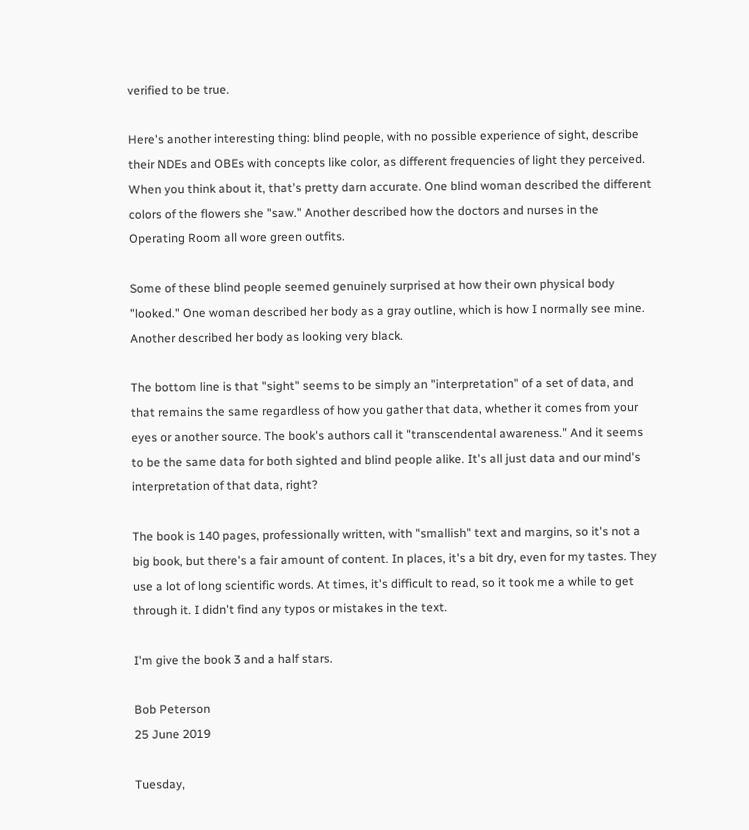verified to be true.

Here's another interesting thing: blind people, with no possible experience of sight, describe their NDEs and OBEs with concepts like color, as different frequencies of light they perceived. When you think about it, that's pretty darn accurate. One blind woman described the different colors of the flowers she "saw." Another described how the doctors and nurses in the Operating Room all wore green outfits.

Some of these blind people seemed genuinely surprised at how their own physical body "looked." One woman described her body as a gray outline, which is how I normally see mine. Another described her body as looking very black.

The bottom line is that "sight" seems to be simply an "interpretation" of a set of data, and that remains the same regardless of how you gather that data, whether it comes from your eyes or another source. The book's authors call it "transcendental awareness." And it seems to be the same data for both sighted and blind people alike. It's all just data and our mind's interpretation of that data, right?

The book is 140 pages, professionally written, with "smallish" text and margins, so it's not a big book, but there's a fair amount of content. In places, it's a bit dry, even for my tastes. They use a lot of long scientific words. At times, it's difficult to read, so it took me a while to get through it. I didn't find any typos or mistakes in the text.

I'm give the book 3 and a half stars.

Bob Peterson
25 June 2019

Tuesday,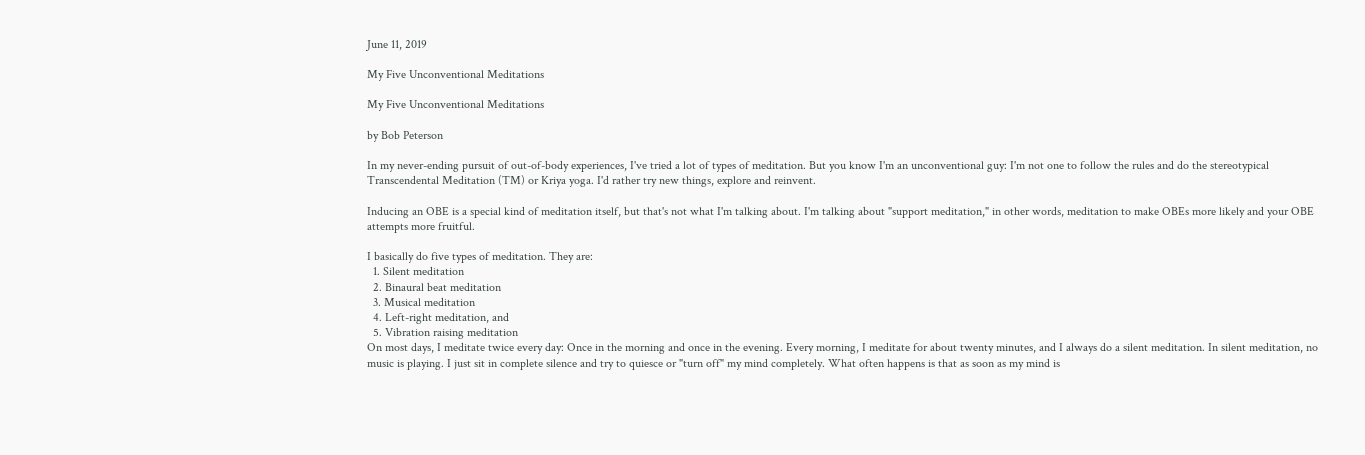June 11, 2019

My Five Unconventional Meditations

My Five Unconventional Meditations

by Bob Peterson

In my never-ending pursuit of out-of-body experiences, I've tried a lot of types of meditation. But you know I'm an unconventional guy: I'm not one to follow the rules and do the stereotypical Transcendental Meditation (TM) or Kriya yoga. I'd rather try new things, explore and reinvent.

Inducing an OBE is a special kind of meditation itself, but that's not what I'm talking about. I'm talking about "support meditation," in other words, meditation to make OBEs more likely and your OBE attempts more fruitful.

I basically do five types of meditation. They are:
  1. Silent meditation
  2. Binaural beat meditation
  3. Musical meditation
  4. Left-right meditation, and
  5. Vibration raising meditation
On most days, I meditate twice every day: Once in the morning and once in the evening. Every morning, I meditate for about twenty minutes, and I always do a silent meditation. In silent meditation, no music is playing. I just sit in complete silence and try to quiesce or "turn off" my mind completely. What often happens is that as soon as my mind is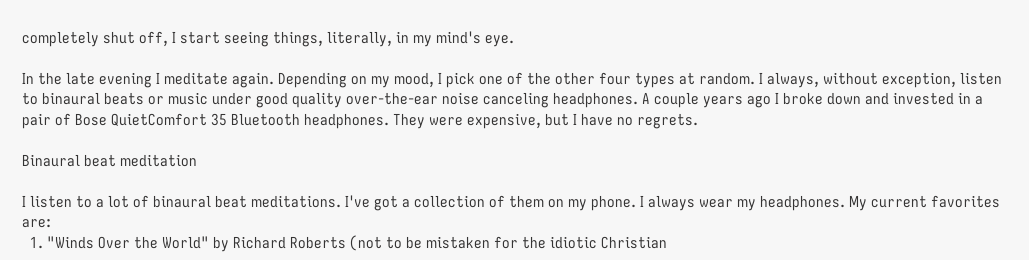completely shut off, I start seeing things, literally, in my mind's eye.

In the late evening I meditate again. Depending on my mood, I pick one of the other four types at random. I always, without exception, listen to binaural beats or music under good quality over-the-ear noise canceling headphones. A couple years ago I broke down and invested in a pair of Bose QuietComfort 35 Bluetooth headphones. They were expensive, but I have no regrets.

Binaural beat meditation

I listen to a lot of binaural beat meditations. I've got a collection of them on my phone. I always wear my headphones. My current favorites are:
  1. "Winds Over the World" by Richard Roberts (not to be mistaken for the idiotic Christian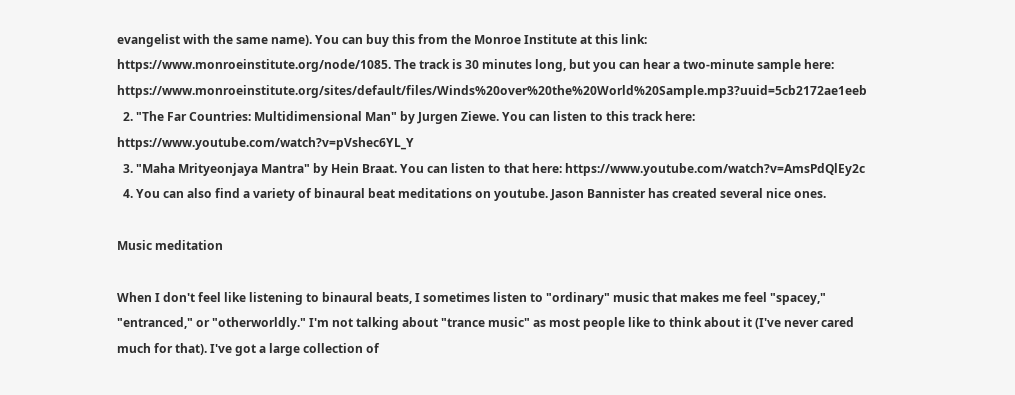evangelist with the same name). You can buy this from the Monroe Institute at this link: https://www.monroeinstitute.org/node/1085. The track is 30 minutes long, but you can hear a two-minute sample here: https://www.monroeinstitute.org/sites/default/files/Winds%20over%20the%20World%20Sample.mp3?uuid=5cb2172ae1eeb
  2. "The Far Countries: Multidimensional Man" by Jurgen Ziewe. You can listen to this track here: https://www.youtube.com/watch?v=pVshec6YL_Y
  3. "Maha Mrityeonjaya Mantra" by Hein Braat. You can listen to that here: https://www.youtube.com/watch?v=AmsPdQlEy2c
  4. You can also find a variety of binaural beat meditations on youtube. Jason Bannister has created several nice ones.

Music meditation

When I don't feel like listening to binaural beats, I sometimes listen to "ordinary" music that makes me feel "spacey," "entranced," or "otherworldly." I'm not talking about "trance music" as most people like to think about it (I've never cared much for that). I've got a large collection of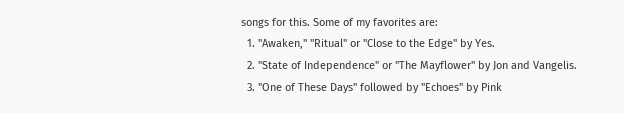songs for this. Some of my favorites are:
  1. "Awaken," "Ritual" or "Close to the Edge" by Yes.
  2. "State of Independence" or "The Mayflower" by Jon and Vangelis.
  3. "One of These Days" followed by "Echoes" by Pink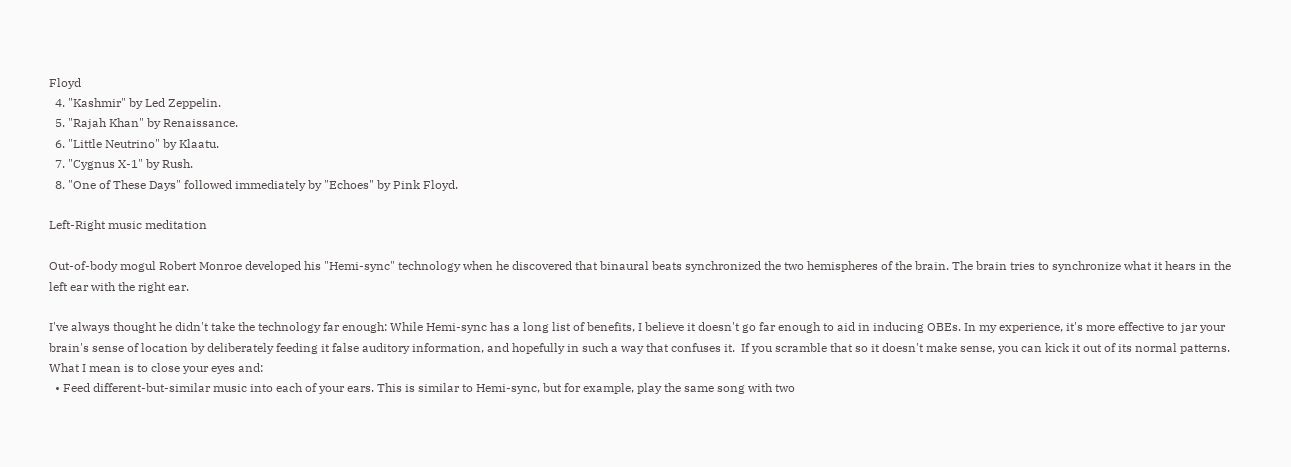Floyd
  4. "Kashmir" by Led Zeppelin.
  5. "Rajah Khan" by Renaissance.
  6. "Little Neutrino" by Klaatu.
  7. "Cygnus X-1" by Rush.
  8. "One of These Days" followed immediately by "Echoes" by Pink Floyd.

Left-Right music meditation

Out-of-body mogul Robert Monroe developed his "Hemi-sync" technology when he discovered that binaural beats synchronized the two hemispheres of the brain. The brain tries to synchronize what it hears in the left ear with the right ear.

I've always thought he didn't take the technology far enough: While Hemi-sync has a long list of benefits, I believe it doesn't go far enough to aid in inducing OBEs. In my experience, it's more effective to jar your brain's sense of location by deliberately feeding it false auditory information, and hopefully in such a way that confuses it.  If you scramble that so it doesn't make sense, you can kick it out of its normal patterns. What I mean is to close your eyes and:
  • Feed different-but-similar music into each of your ears. This is similar to Hemi-sync, but for example, play the same song with two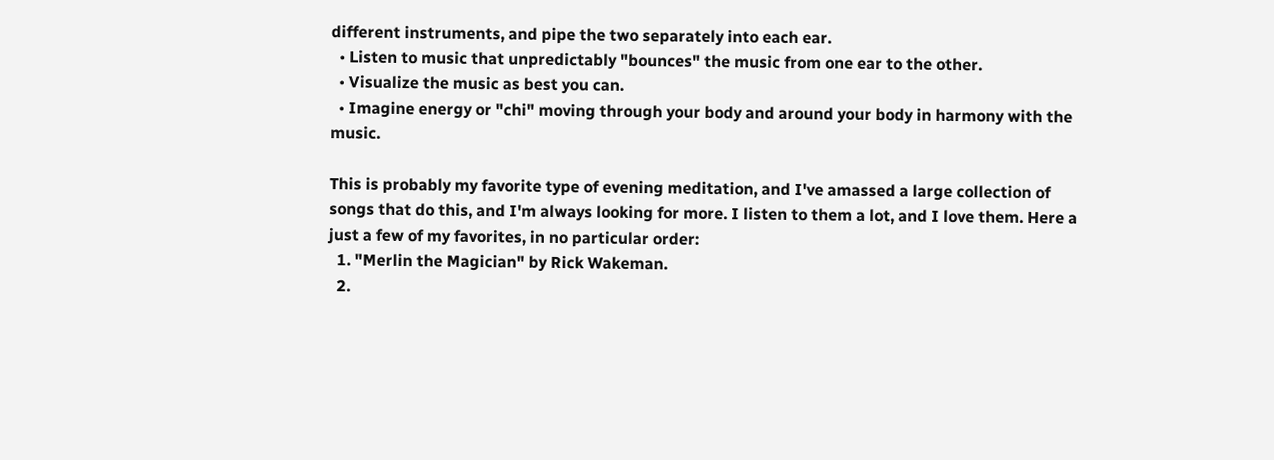different instruments, and pipe the two separately into each ear.
  • Listen to music that unpredictably "bounces" the music from one ear to the other.
  • Visualize the music as best you can.
  • Imagine energy or "chi" moving through your body and around your body in harmony with the music.

This is probably my favorite type of evening meditation, and I've amassed a large collection of songs that do this, and I'm always looking for more. I listen to them a lot, and I love them. Here a just a few of my favorites, in no particular order:
  1. "Merlin the Magician" by Rick Wakeman.
  2.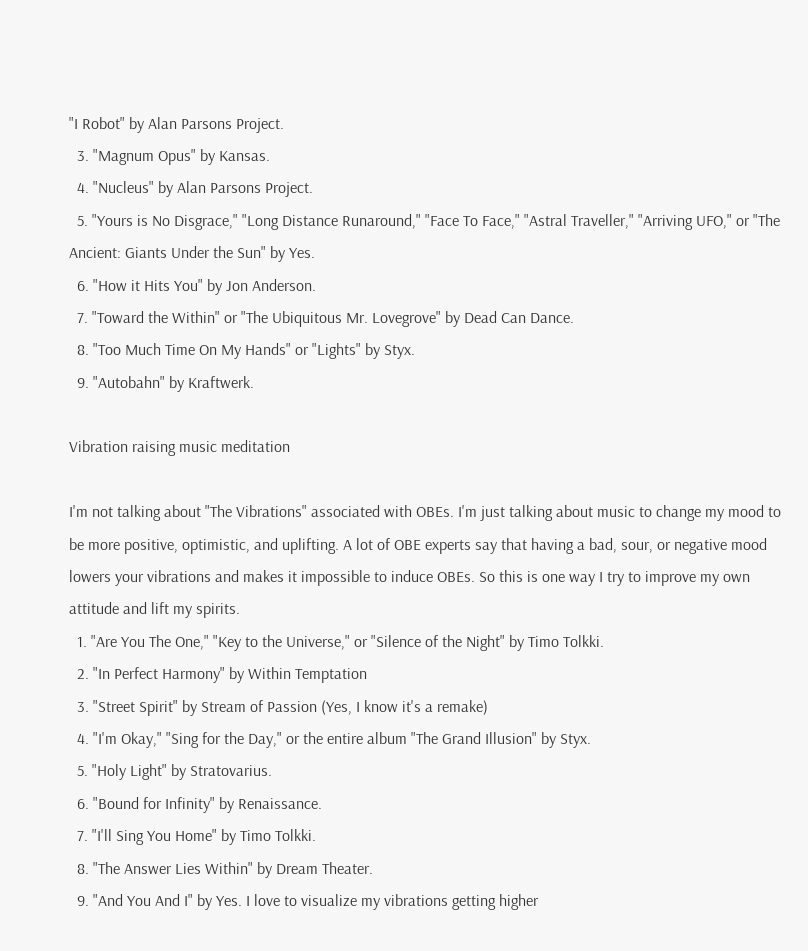"I Robot" by Alan Parsons Project.
  3. "Magnum Opus" by Kansas.
  4. "Nucleus" by Alan Parsons Project.
  5. "Yours is No Disgrace," "Long Distance Runaround," "Face To Face," "Astral Traveller," "Arriving UFO," or "The Ancient: Giants Under the Sun" by Yes.
  6. "How it Hits You" by Jon Anderson.
  7. "Toward the Within" or "The Ubiquitous Mr. Lovegrove" by Dead Can Dance.
  8. "Too Much Time On My Hands" or "Lights" by Styx.
  9. "Autobahn" by Kraftwerk.

Vibration raising music meditation

I'm not talking about "The Vibrations" associated with OBEs. I'm just talking about music to change my mood to be more positive, optimistic, and uplifting. A lot of OBE experts say that having a bad, sour, or negative mood lowers your vibrations and makes it impossible to induce OBEs. So this is one way I try to improve my own attitude and lift my spirits.
  1. "Are You The One," "Key to the Universe," or "Silence of the Night" by Timo Tolkki.
  2. "In Perfect Harmony" by Within Temptation
  3. "Street Spirit" by Stream of Passion (Yes, I know it's a remake)
  4. "I'm Okay," "Sing for the Day," or the entire album "The Grand Illusion" by Styx.
  5. "Holy Light" by Stratovarius.
  6. "Bound for Infinity" by Renaissance.
  7. "I'll Sing You Home" by Timo Tolkki.
  8. "The Answer Lies Within" by Dream Theater.
  9. "And You And I" by Yes. I love to visualize my vibrations getting higher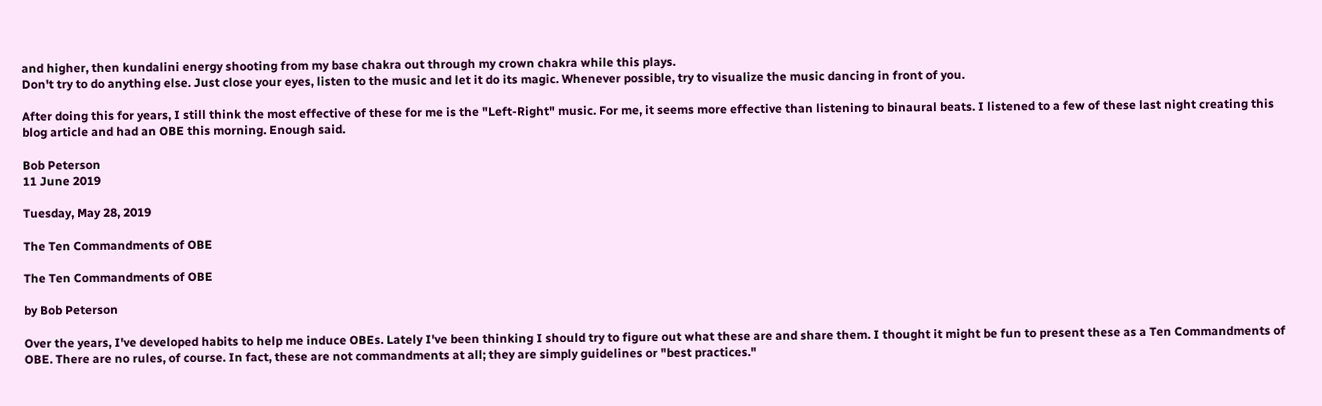and higher, then kundalini energy shooting from my base chakra out through my crown chakra while this plays.
Don't try to do anything else. Just close your eyes, listen to the music and let it do its magic. Whenever possible, try to visualize the music dancing in front of you.

After doing this for years, I still think the most effective of these for me is the "Left-Right" music. For me, it seems more effective than listening to binaural beats. I listened to a few of these last night creating this blog article and had an OBE this morning. Enough said.

Bob Peterson
11 June 2019

Tuesday, May 28, 2019

The Ten Commandments of OBE

The Ten Commandments of OBE

by Bob Peterson

Over the years, I've developed habits to help me induce OBEs. Lately I've been thinking I should try to figure out what these are and share them. I thought it might be fun to present these as a Ten Commandments of OBE. There are no rules, of course. In fact, these are not commandments at all; they are simply guidelines or "best practices."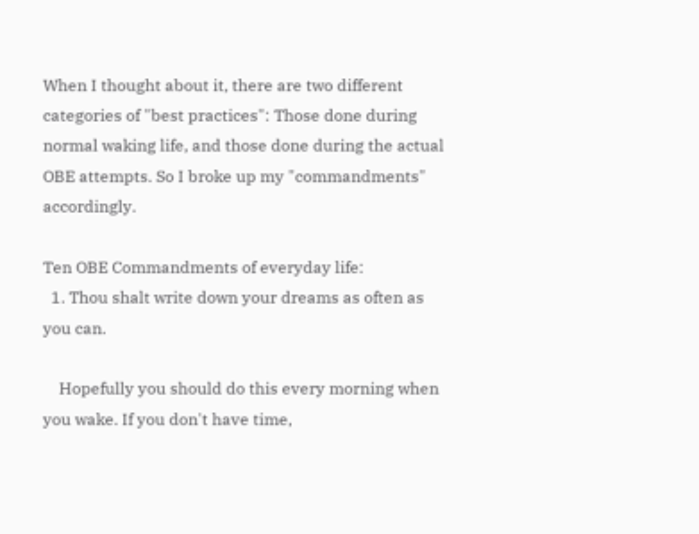When I thought about it, there are two different categories of "best practices": Those done during normal waking life, and those done during the actual OBE attempts. So I broke up my "commandments" accordingly.

Ten OBE Commandments of everyday life:
  1. Thou shalt write down your dreams as often as you can.

    Hopefully you should do this every morning when you wake. If you don't have time,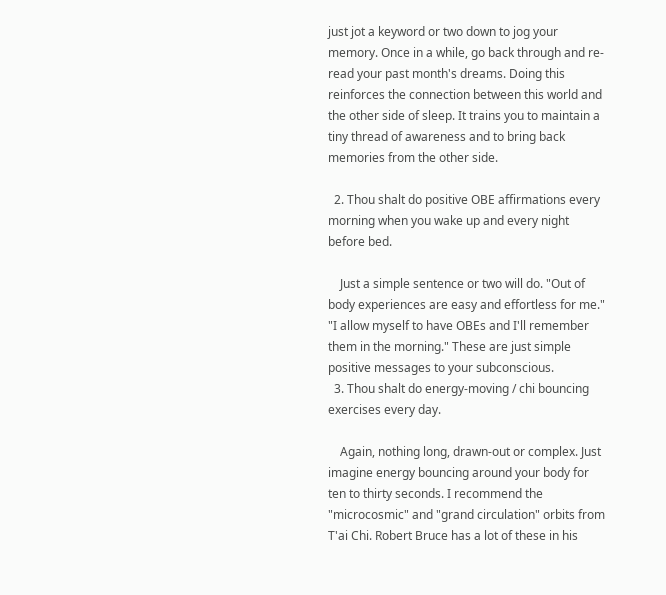just jot a keyword or two down to jog your memory. Once in a while, go back through and re-read your past month's dreams. Doing this reinforces the connection between this world and the other side of sleep. It trains you to maintain a tiny thread of awareness and to bring back memories from the other side.

  2. Thou shalt do positive OBE affirmations every morning when you wake up and every night before bed.

    Just a simple sentence or two will do. "Out of body experiences are easy and effortless for me." "I allow myself to have OBEs and I'll remember them in the morning." These are just simple positive messages to your subconscious.
  3. Thou shalt do energy-moving / chi bouncing exercises every day.

    Again, nothing long, drawn-out or complex. Just imagine energy bouncing around your body for ten to thirty seconds. I recommend the "microcosmic" and "grand circulation" orbits from T'ai Chi. Robert Bruce has a lot of these in his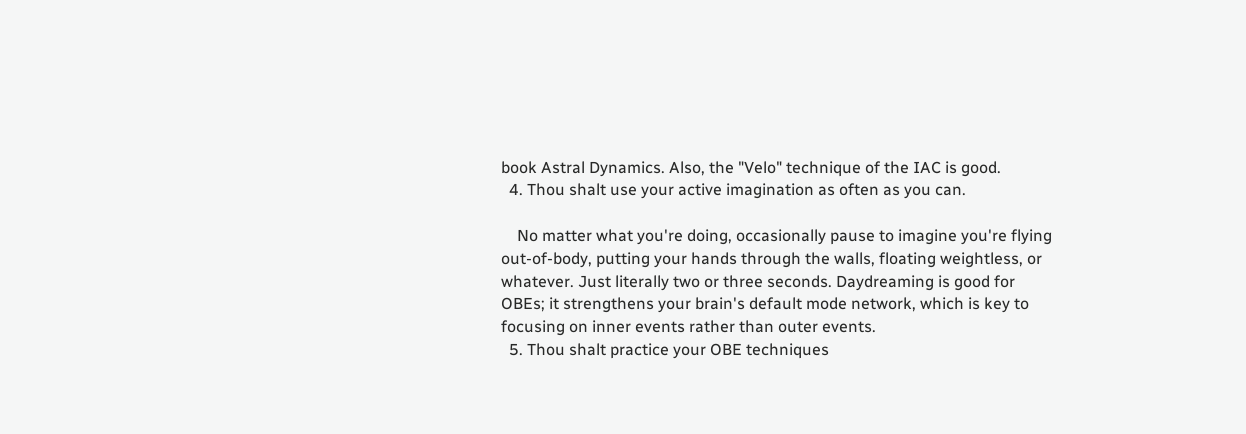book Astral Dynamics. Also, the "Velo" technique of the IAC is good.
  4. Thou shalt use your active imagination as often as you can.

    No matter what you're doing, occasionally pause to imagine you're flying out-of-body, putting your hands through the walls, floating weightless, or whatever. Just literally two or three seconds. Daydreaming is good for OBEs; it strengthens your brain's default mode network, which is key to focusing on inner events rather than outer events.
  5. Thou shalt practice your OBE techniques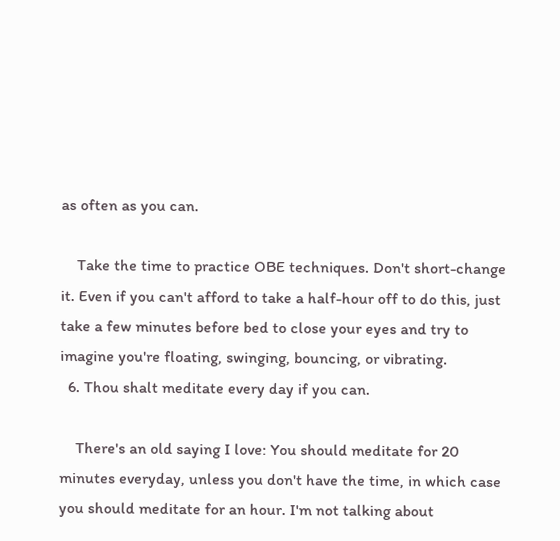as often as you can.

    Take the time to practice OBE techniques. Don't short-change it. Even if you can't afford to take a half-hour off to do this, just take a few minutes before bed to close your eyes and try to imagine you're floating, swinging, bouncing, or vibrating.
  6. Thou shalt meditate every day if you can.

    There's an old saying I love: You should meditate for 20 minutes everyday, unless you don't have the time, in which case you should meditate for an hour. I'm not talking about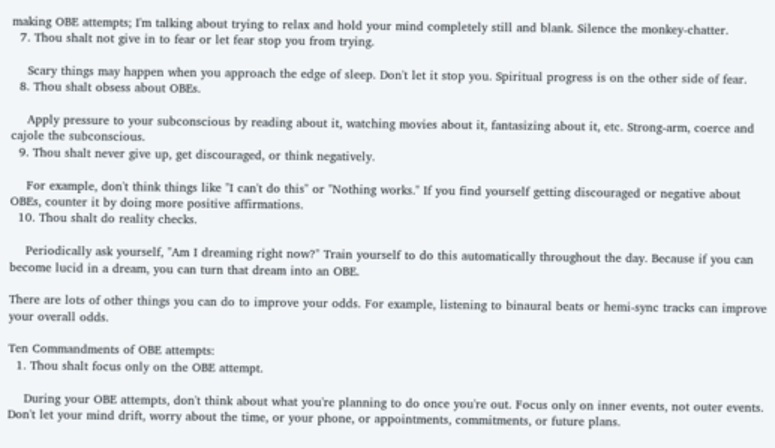making OBE attempts; I'm talking about trying to relax and hold your mind completely still and blank. Silence the monkey-chatter.
  7. Thou shalt not give in to fear or let fear stop you from trying.

    Scary things may happen when you approach the edge of sleep. Don't let it stop you. Spiritual progress is on the other side of fear.
  8. Thou shalt obsess about OBEs.

    Apply pressure to your subconscious by reading about it, watching movies about it, fantasizing about it, etc. Strong-arm, coerce and cajole the subconscious.
  9. Thou shalt never give up, get discouraged, or think negatively.

    For example, don't think things like "I can't do this" or "Nothing works." If you find yourself getting discouraged or negative about OBEs, counter it by doing more positive affirmations.
  10. Thou shalt do reality checks.

    Periodically ask yourself, "Am I dreaming right now?" Train yourself to do this automatically throughout the day. Because if you can become lucid in a dream, you can turn that dream into an OBE.

There are lots of other things you can do to improve your odds. For example, listening to binaural beats or hemi-sync tracks can improve your overall odds.

Ten Commandments of OBE attempts:
  1. Thou shalt focus only on the OBE attempt.

    During your OBE attempts, don't think about what you're planning to do once you're out. Focus only on inner events, not outer events. Don't let your mind drift, worry about the time, or your phone, or appointments, commitments, or future plans.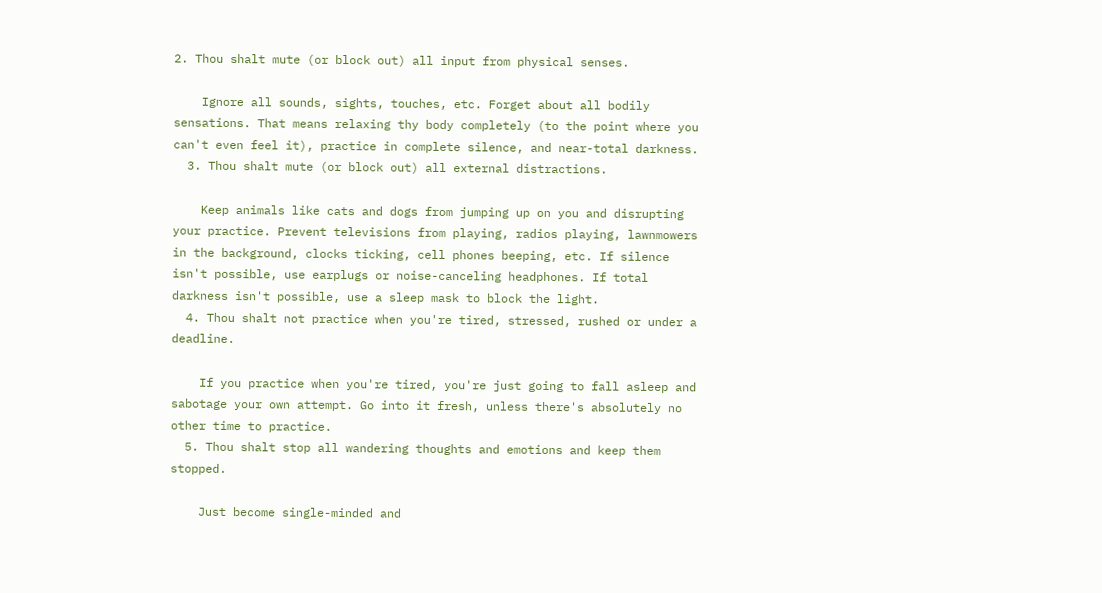2. Thou shalt mute (or block out) all input from physical senses.

    Ignore all sounds, sights, touches, etc. Forget about all bodily sensations. That means relaxing thy body completely (to the point where you can't even feel it), practice in complete silence, and near-total darkness.
  3. Thou shalt mute (or block out) all external distractions.

    Keep animals like cats and dogs from jumping up on you and disrupting your practice. Prevent televisions from playing, radios playing, lawnmowers in the background, clocks ticking, cell phones beeping, etc. If silence isn't possible, use earplugs or noise-canceling headphones. If total darkness isn't possible, use a sleep mask to block the light.
  4. Thou shalt not practice when you're tired, stressed, rushed or under a deadline.

    If you practice when you're tired, you're just going to fall asleep and sabotage your own attempt. Go into it fresh, unless there's absolutely no other time to practice.
  5. Thou shalt stop all wandering thoughts and emotions and keep them stopped.

    Just become single-minded and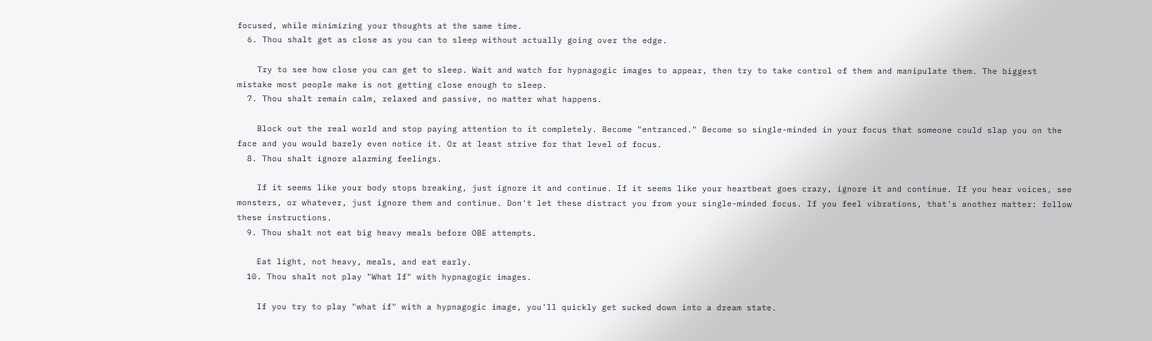focused, while minimizing your thoughts at the same time.
  6. Thou shalt get as close as you can to sleep without actually going over the edge.

    Try to see how close you can get to sleep. Wait and watch for hypnagogic images to appear, then try to take control of them and manipulate them. The biggest mistake most people make is not getting close enough to sleep.
  7. Thou shalt remain calm, relaxed and passive, no matter what happens.

    Block out the real world and stop paying attention to it completely. Become "entranced." Become so single-minded in your focus that someone could slap you on the face and you would barely even notice it. Or at least strive for that level of focus.
  8. Thou shalt ignore alarming feelings.

    If it seems like your body stops breaking, just ignore it and continue. If it seems like your heartbeat goes crazy, ignore it and continue. If you hear voices, see monsters, or whatever, just ignore them and continue. Don't let these distract you from your single-minded focus. If you feel vibrations, that's another matter: follow these instructions.
  9. Thou shalt not eat big heavy meals before OBE attempts.

    Eat light, not heavy, meals, and eat early.
  10. Thou shalt not play "What If" with hypnagogic images.

    If you try to play "what if" with a hypnagogic image, you'll quickly get sucked down into a dream state.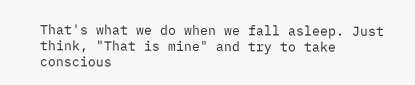That's what we do when we fall asleep. Just think, "That is mine" and try to take conscious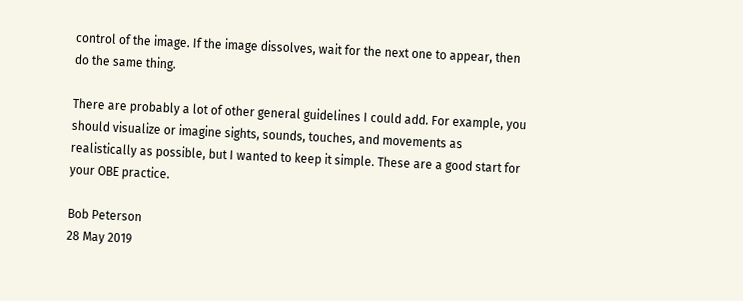control of the image. If the image dissolves, wait for the next one to appear, then do the same thing.

There are probably a lot of other general guidelines I could add. For example, you should visualize or imagine sights, sounds, touches, and movements as realistically as possible, but I wanted to keep it simple. These are a good start for your OBE practice.

Bob Peterson
28 May 2019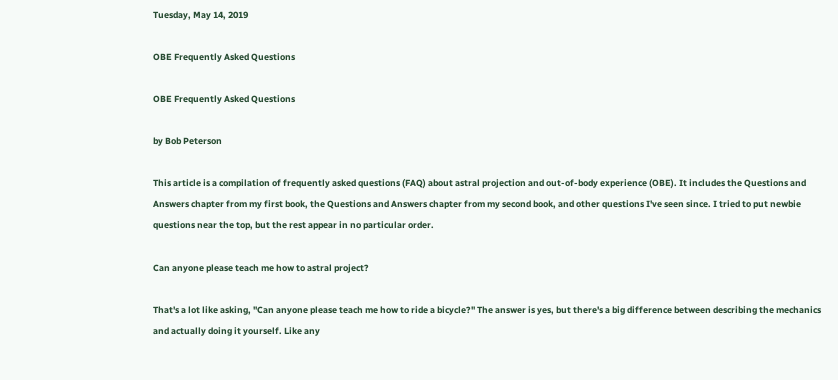Tuesday, May 14, 2019

OBE Frequently Asked Questions

OBE Frequently Asked Questions

by Bob Peterson

This article is a compilation of frequently asked questions (FAQ) about astral projection and out-of-body experience (OBE). It includes the Questions and Answers chapter from my first book, the Questions and Answers chapter from my second book, and other questions I've seen since. I tried to put newbie questions near the top, but the rest appear in no particular order.

Can anyone please teach me how to astral project?

That's a lot like asking, "Can anyone please teach me how to ride a bicycle?" The answer is yes, but there's a big difference between describing the mechanics and actually doing it yourself. Like any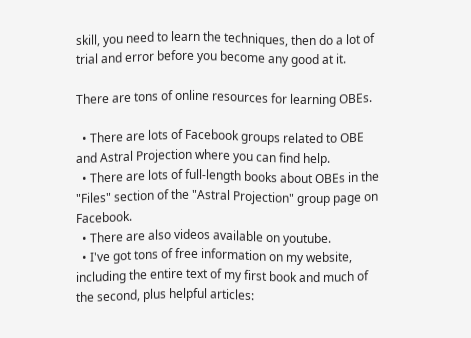skill, you need to learn the techniques, then do a lot of trial and error before you become any good at it.

There are tons of online resources for learning OBEs.

  • There are lots of Facebook groups related to OBE and Astral Projection where you can find help.
  • There are lots of full-length books about OBEs in the "Files" section of the "Astral Projection" group page on Facebook.
  • There are also videos available on youtube.
  • I've got tons of free information on my website, including the entire text of my first book and much of the second, plus helpful articles: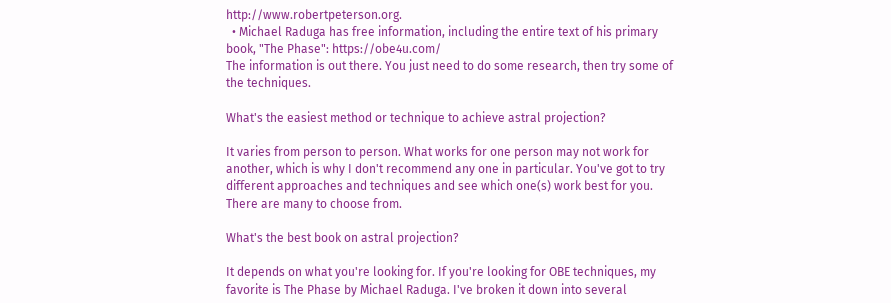http://www.robertpeterson.org.
  • Michael Raduga has free information, including the entire text of his primary book, "The Phase": https://obe4u.com/
The information is out there. You just need to do some research, then try some of the techniques.

What's the easiest method or technique to achieve astral projection?

It varies from person to person. What works for one person may not work for another, which is why I don't recommend any one in particular. You've got to try different approaches and techniques and see which one(s) work best for you. There are many to choose from.

What's the best book on astral projection?

It depends on what you're looking for. If you're looking for OBE techniques, my favorite is The Phase by Michael Raduga. I've broken it down into several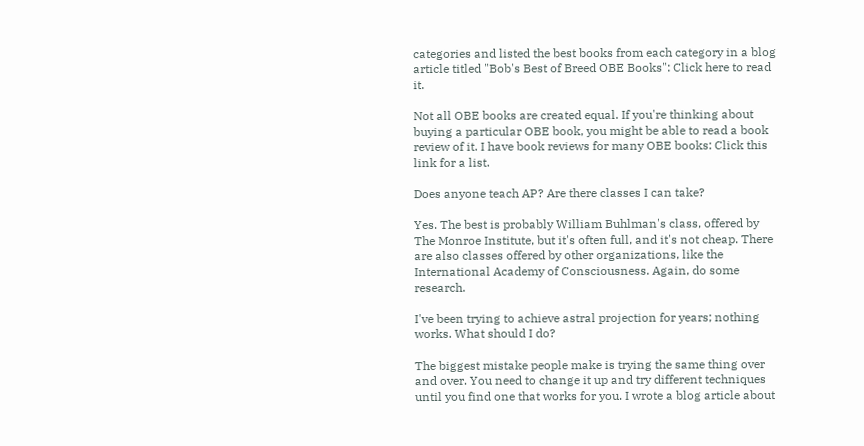categories and listed the best books from each category in a blog article titled "Bob's Best of Breed OBE Books": Click here to read it.

Not all OBE books are created equal. If you're thinking about buying a particular OBE book, you might be able to read a book review of it. I have book reviews for many OBE books: Click this link for a list.

Does anyone teach AP? Are there classes I can take?

Yes. The best is probably William Buhlman's class, offered by The Monroe Institute, but it's often full, and it's not cheap. There are also classes offered by other organizations, like the International Academy of Consciousness. Again, do some research.

I've been trying to achieve astral projection for years; nothing works. What should I do?

The biggest mistake people make is trying the same thing over and over. You need to change it up and try different techniques until you find one that works for you. I wrote a blog article about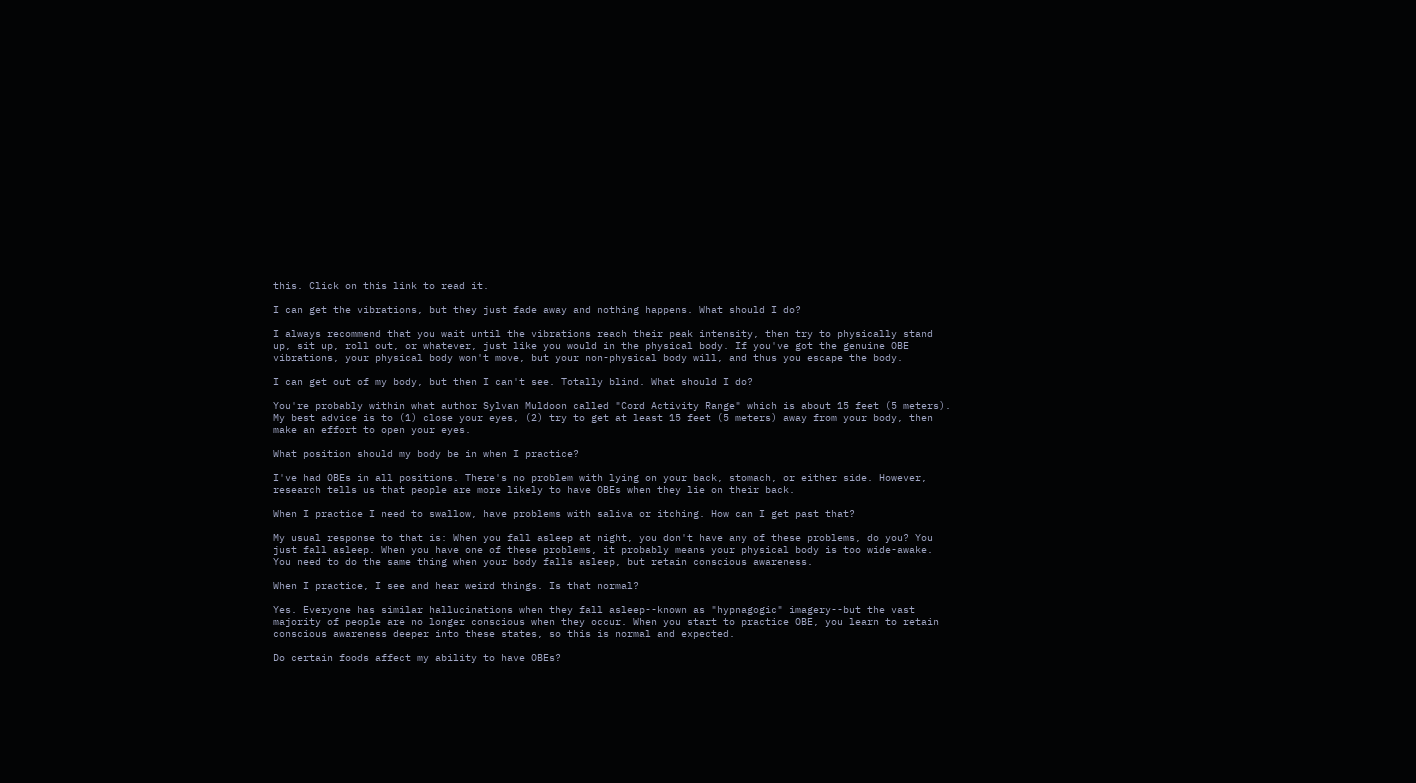this. Click on this link to read it.

I can get the vibrations, but they just fade away and nothing happens. What should I do?

I always recommend that you wait until the vibrations reach their peak intensity, then try to physically stand up, sit up, roll out, or whatever, just like you would in the physical body. If you've got the genuine OBE vibrations, your physical body won't move, but your non-physical body will, and thus you escape the body.

I can get out of my body, but then I can't see. Totally blind. What should I do?

You're probably within what author Sylvan Muldoon called "Cord Activity Range" which is about 15 feet (5 meters). My best advice is to (1) close your eyes, (2) try to get at least 15 feet (5 meters) away from your body, then make an effort to open your eyes.

What position should my body be in when I practice?

I've had OBEs in all positions. There's no problem with lying on your back, stomach, or either side. However, research tells us that people are more likely to have OBEs when they lie on their back.

When I practice I need to swallow, have problems with saliva or itching. How can I get past that?

My usual response to that is: When you fall asleep at night, you don't have any of these problems, do you? You just fall asleep. When you have one of these problems, it probably means your physical body is too wide-awake. You need to do the same thing when your body falls asleep, but retain conscious awareness.

When I practice, I see and hear weird things. Is that normal?

Yes. Everyone has similar hallucinations when they fall asleep--known as "hypnagogic" imagery--but the vast majority of people are no longer conscious when they occur. When you start to practice OBE, you learn to retain conscious awareness deeper into these states, so this is normal and expected.

Do certain foods affect my ability to have OBEs?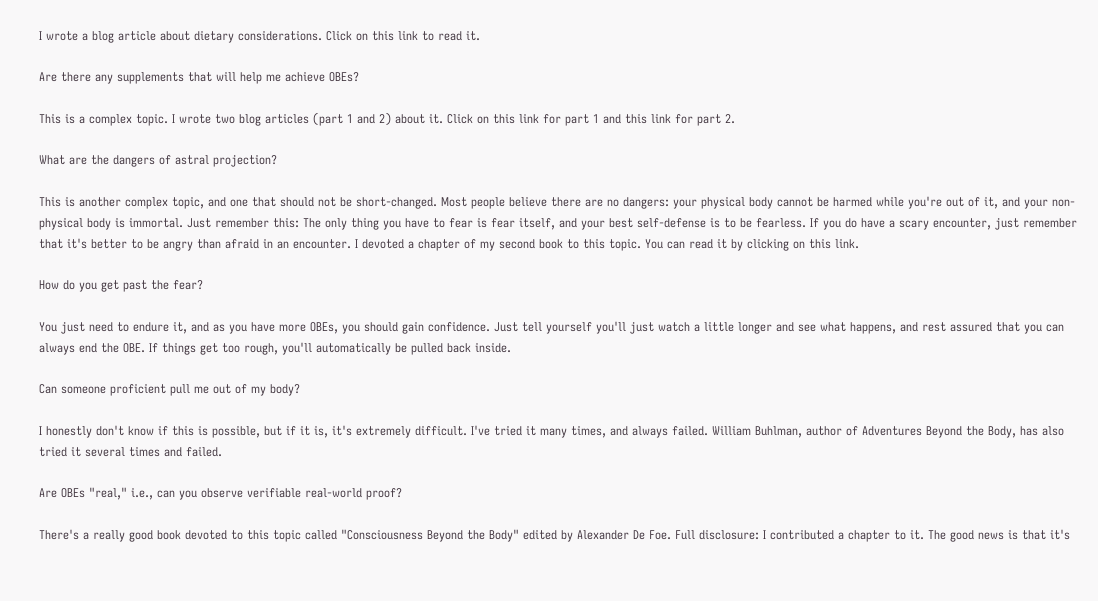I wrote a blog article about dietary considerations. Click on this link to read it.

Are there any supplements that will help me achieve OBEs?

This is a complex topic. I wrote two blog articles (part 1 and 2) about it. Click on this link for part 1 and this link for part 2.

What are the dangers of astral projection?

This is another complex topic, and one that should not be short-changed. Most people believe there are no dangers: your physical body cannot be harmed while you're out of it, and your non-physical body is immortal. Just remember this: The only thing you have to fear is fear itself, and your best self-defense is to be fearless. If you do have a scary encounter, just remember that it's better to be angry than afraid in an encounter. I devoted a chapter of my second book to this topic. You can read it by clicking on this link.

How do you get past the fear?

You just need to endure it, and as you have more OBEs, you should gain confidence. Just tell yourself you'll just watch a little longer and see what happens, and rest assured that you can always end the OBE. If things get too rough, you'll automatically be pulled back inside.

Can someone proficient pull me out of my body?

I honestly don't know if this is possible, but if it is, it's extremely difficult. I've tried it many times, and always failed. William Buhlman, author of Adventures Beyond the Body, has also tried it several times and failed.

Are OBEs "real," i.e., can you observe verifiable real-world proof?

There's a really good book devoted to this topic called "Consciousness Beyond the Body" edited by Alexander De Foe. Full disclosure: I contributed a chapter to it. The good news is that it's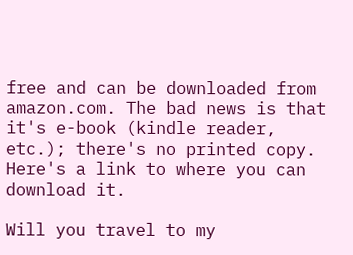free and can be downloaded from amazon.com. The bad news is that it's e-book (kindle reader, etc.); there's no printed copy. Here's a link to where you can download it.

Will you travel to my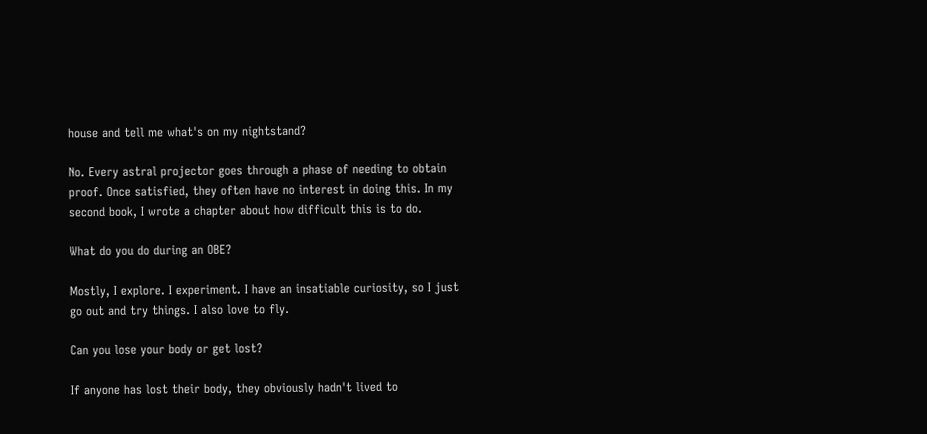house and tell me what's on my nightstand?

No. Every astral projector goes through a phase of needing to obtain proof. Once satisfied, they often have no interest in doing this. In my second book, I wrote a chapter about how difficult this is to do.

What do you do during an OBE?

Mostly, I explore. I experiment. I have an insatiable curiosity, so I just go out and try things. I also love to fly.

Can you lose your body or get lost?

If anyone has lost their body, they obviously hadn't lived to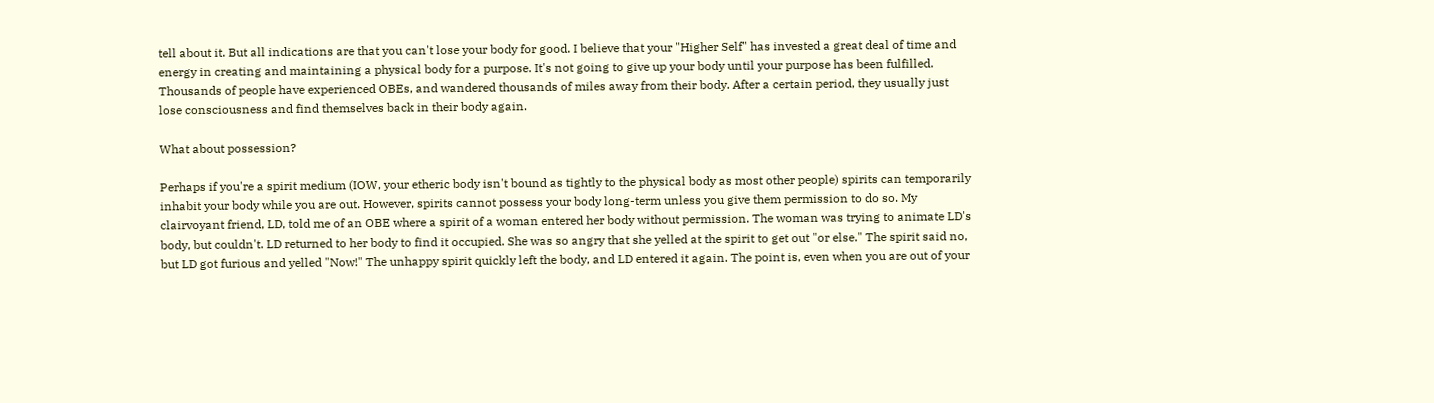tell about it. But all indications are that you can't lose your body for good. I believe that your "Higher Self" has invested a great deal of time and energy in creating and maintaining a physical body for a purpose. It's not going to give up your body until your purpose has been fulfilled. Thousands of people have experienced OBEs, and wandered thousands of miles away from their body. After a certain period, they usually just lose consciousness and find themselves back in their body again.

What about possession?

Perhaps if you're a spirit medium (IOW, your etheric body isn't bound as tightly to the physical body as most other people) spirits can temporarily inhabit your body while you are out. However, spirits cannot possess your body long-term unless you give them permission to do so. My clairvoyant friend, LD, told me of an OBE where a spirit of a woman entered her body without permission. The woman was trying to animate LD's body, but couldn't. LD returned to her body to find it occupied. She was so angry that she yelled at the spirit to get out "or else." The spirit said no, but LD got furious and yelled "Now!" The unhappy spirit quickly left the body, and LD entered it again. The point is, even when you are out of your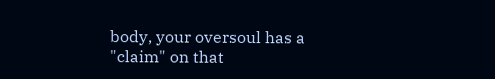body, your oversoul has a "claim" on that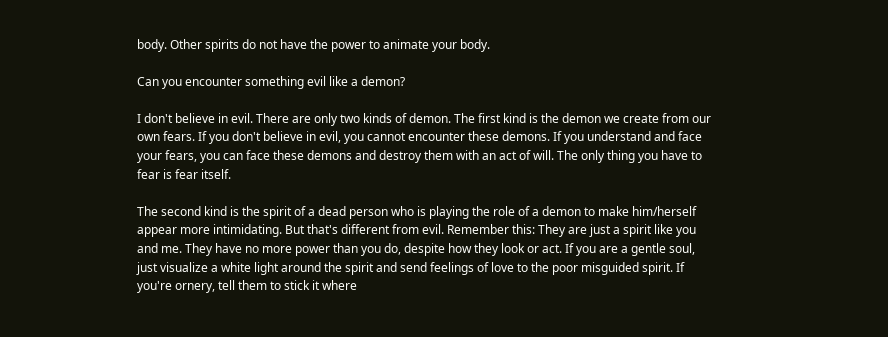body. Other spirits do not have the power to animate your body.

Can you encounter something evil like a demon?

I don't believe in evil. There are only two kinds of demon. The first kind is the demon we create from our own fears. If you don't believe in evil, you cannot encounter these demons. If you understand and face your fears, you can face these demons and destroy them with an act of will. The only thing you have to fear is fear itself.

The second kind is the spirit of a dead person who is playing the role of a demon to make him/herself appear more intimidating. But that's different from evil. Remember this: They are just a spirit like you and me. They have no more power than you do, despite how they look or act. If you are a gentle soul, just visualize a white light around the spirit and send feelings of love to the poor misguided spirit. If you're ornery, tell them to stick it where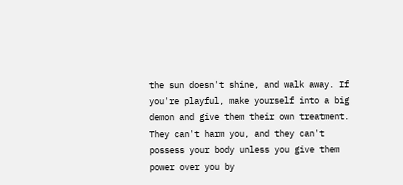the sun doesn't shine, and walk away. If you're playful, make yourself into a big demon and give them their own treatment. They can't harm you, and they can't possess your body unless you give them power over you by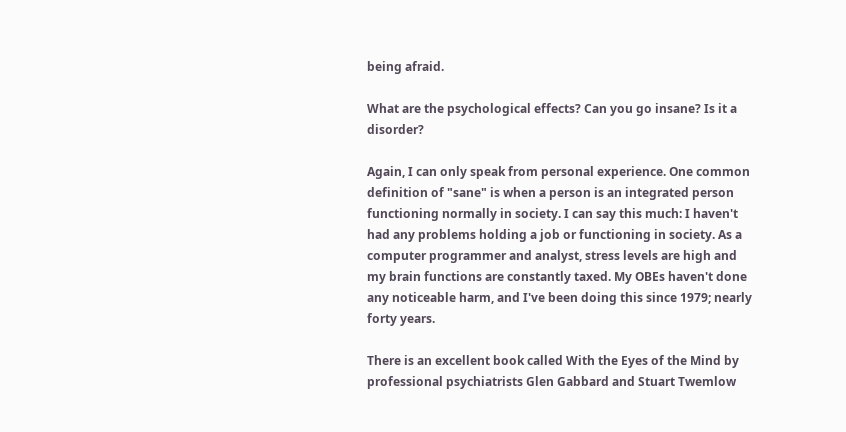being afraid.

What are the psychological effects? Can you go insane? Is it a disorder?

Again, I can only speak from personal experience. One common definition of "sane" is when a person is an integrated person functioning normally in society. I can say this much: I haven't had any problems holding a job or functioning in society. As a computer programmer and analyst, stress levels are high and my brain functions are constantly taxed. My OBEs haven't done any noticeable harm, and I've been doing this since 1979; nearly forty years.

There is an excellent book called With the Eyes of the Mind by professional psychiatrists Glen Gabbard and Stuart Twemlow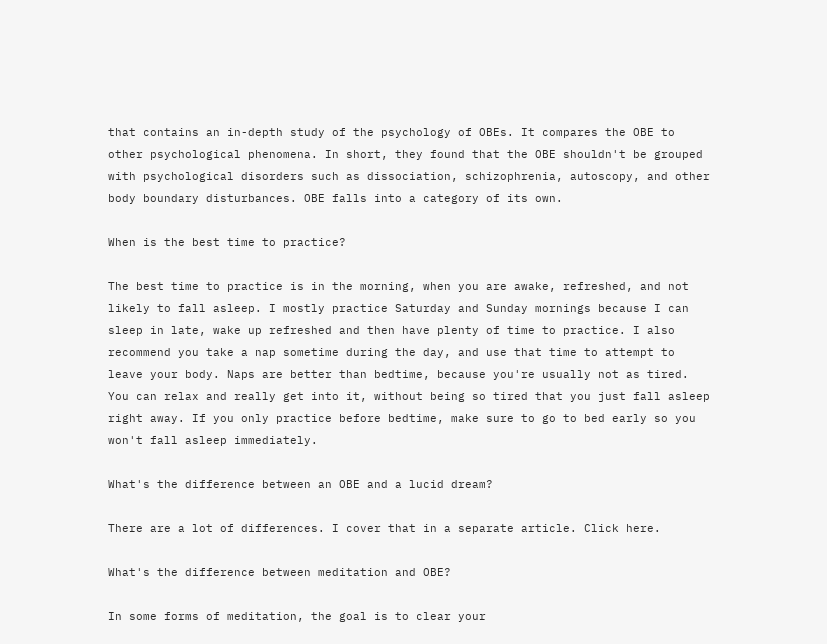that contains an in-depth study of the psychology of OBEs. It compares the OBE to other psychological phenomena. In short, they found that the OBE shouldn't be grouped with psychological disorders such as dissociation, schizophrenia, autoscopy, and other body boundary disturbances. OBE falls into a category of its own.

When is the best time to practice?

The best time to practice is in the morning, when you are awake, refreshed, and not likely to fall asleep. I mostly practice Saturday and Sunday mornings because I can sleep in late, wake up refreshed and then have plenty of time to practice. I also recommend you take a nap sometime during the day, and use that time to attempt to leave your body. Naps are better than bedtime, because you're usually not as tired. You can relax and really get into it, without being so tired that you just fall asleep right away. If you only practice before bedtime, make sure to go to bed early so you won't fall asleep immediately.

What's the difference between an OBE and a lucid dream?

There are a lot of differences. I cover that in a separate article. Click here.

What's the difference between meditation and OBE?

In some forms of meditation, the goal is to clear your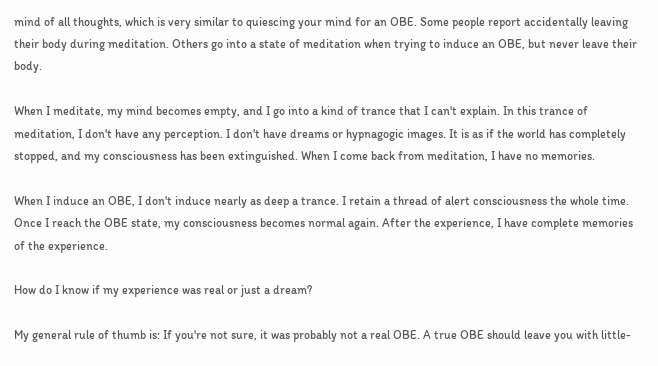mind of all thoughts, which is very similar to quiescing your mind for an OBE. Some people report accidentally leaving their body during meditation. Others go into a state of meditation when trying to induce an OBE, but never leave their body.

When I meditate, my mind becomes empty, and I go into a kind of trance that I can't explain. In this trance of meditation, I don't have any perception. I don't have dreams or hypnagogic images. It is as if the world has completely stopped, and my consciousness has been extinguished. When I come back from meditation, I have no memories.

When I induce an OBE, I don't induce nearly as deep a trance. I retain a thread of alert consciousness the whole time. Once I reach the OBE state, my consciousness becomes normal again. After the experience, I have complete memories of the experience.

How do I know if my experience was real or just a dream?

My general rule of thumb is: If you're not sure, it was probably not a real OBE. A true OBE should leave you with little-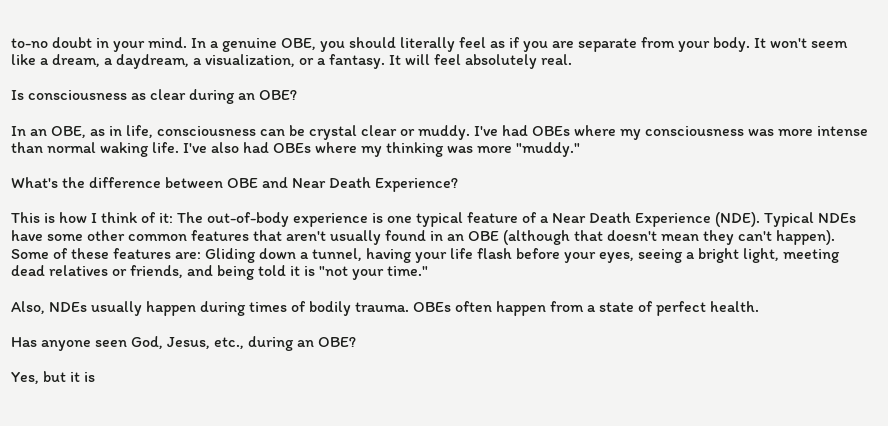to-no doubt in your mind. In a genuine OBE, you should literally feel as if you are separate from your body. It won't seem like a dream, a daydream, a visualization, or a fantasy. It will feel absolutely real.

Is consciousness as clear during an OBE?

In an OBE, as in life, consciousness can be crystal clear or muddy. I've had OBEs where my consciousness was more intense than normal waking life. I've also had OBEs where my thinking was more "muddy."

What's the difference between OBE and Near Death Experience?

This is how I think of it: The out-of-body experience is one typical feature of a Near Death Experience (NDE). Typical NDEs have some other common features that aren't usually found in an OBE (although that doesn't mean they can't happen). Some of these features are: Gliding down a tunnel, having your life flash before your eyes, seeing a bright light, meeting dead relatives or friends, and being told it is "not your time."

Also, NDEs usually happen during times of bodily trauma. OBEs often happen from a state of perfect health.

Has anyone seen God, Jesus, etc., during an OBE?

Yes, but it is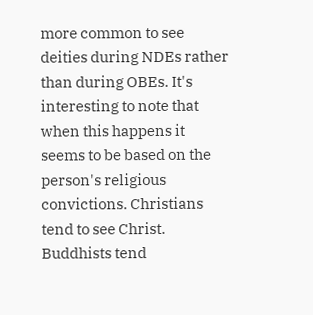more common to see deities during NDEs rather than during OBEs. It's interesting to note that when this happens it seems to be based on the person's religious convictions. Christians tend to see Christ. Buddhists tend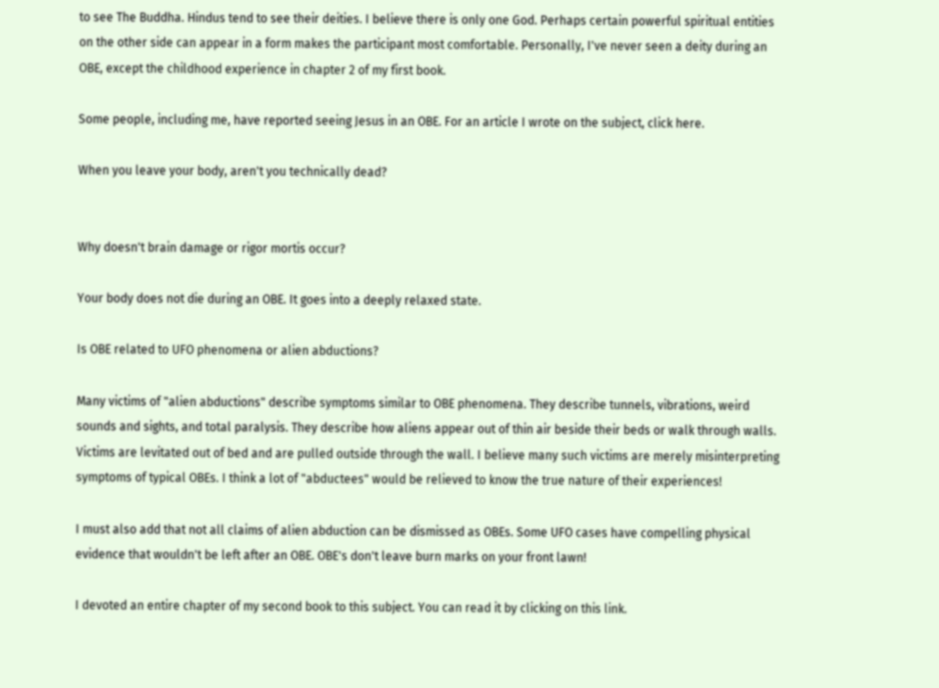to see The Buddha. Hindus tend to see their deities. I believe there is only one God. Perhaps certain powerful spiritual entities on the other side can appear in a form makes the participant most comfortable. Personally, I've never seen a deity during an OBE, except the childhood experience in chapter 2 of my first book.

Some people, including me, have reported seeing Jesus in an OBE. For an article I wrote on the subject, click here.

When you leave your body, aren't you technically dead?


Why doesn't brain damage or rigor mortis occur?

Your body does not die during an OBE. It goes into a deeply relaxed state.

Is OBE related to UFO phenomena or alien abductions?

Many victims of "alien abductions" describe symptoms similar to OBE phenomena. They describe tunnels, vibrations, weird sounds and sights, and total paralysis. They describe how aliens appear out of thin air beside their beds or walk through walls. Victims are levitated out of bed and are pulled outside through the wall. I believe many such victims are merely misinterpreting symptoms of typical OBEs. I think a lot of "abductees" would be relieved to know the true nature of their experiences!

I must also add that not all claims of alien abduction can be dismissed as OBEs. Some UFO cases have compelling physical evidence that wouldn't be left after an OBE. OBE's don't leave burn marks on your front lawn!

I devoted an entire chapter of my second book to this subject. You can read it by clicking on this link.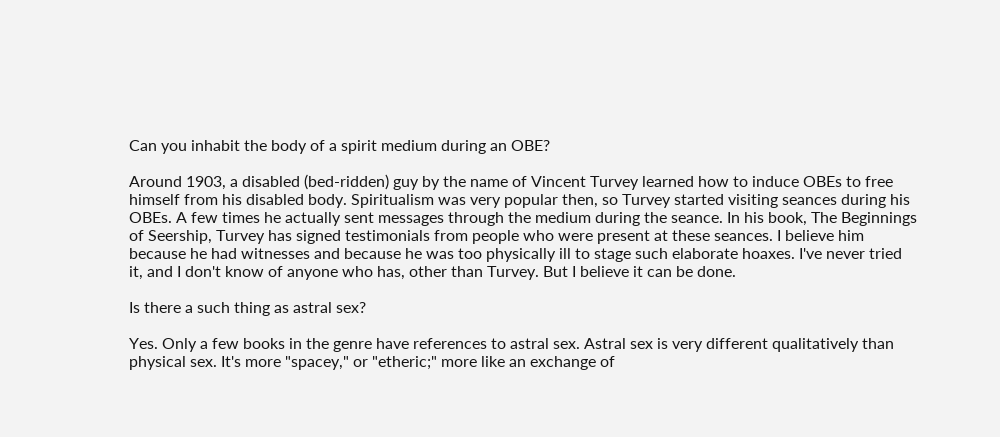Can you inhabit the body of a spirit medium during an OBE?

Around 1903, a disabled (bed-ridden) guy by the name of Vincent Turvey learned how to induce OBEs to free himself from his disabled body. Spiritualism was very popular then, so Turvey started visiting seances during his OBEs. A few times he actually sent messages through the medium during the seance. In his book, The Beginnings of Seership, Turvey has signed testimonials from people who were present at these seances. I believe him because he had witnesses and because he was too physically ill to stage such elaborate hoaxes. I've never tried it, and I don't know of anyone who has, other than Turvey. But I believe it can be done.

Is there a such thing as astral sex?

Yes. Only a few books in the genre have references to astral sex. Astral sex is very different qualitatively than physical sex. It's more "spacey," or "etheric;" more like an exchange of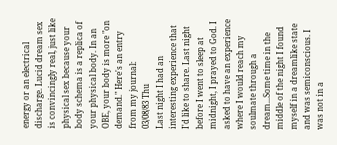energy or an electrical discharge. Lucid dream sex is convincingly real, just like physical sex because your body schema is a replica of your physical body. In an OBE, your body is more "on demand." Here's an entry from my journal:
03/08/83 Thu
Last night I had an interesting experience that I'd like to share. Last night before I went to sleep at midnight, I prayed to God. I asked to have an experience where I would reach my soulmate through a dream...Some time in the middle of the night I found myself in a dreamlike state and was semiconscious. I was not in a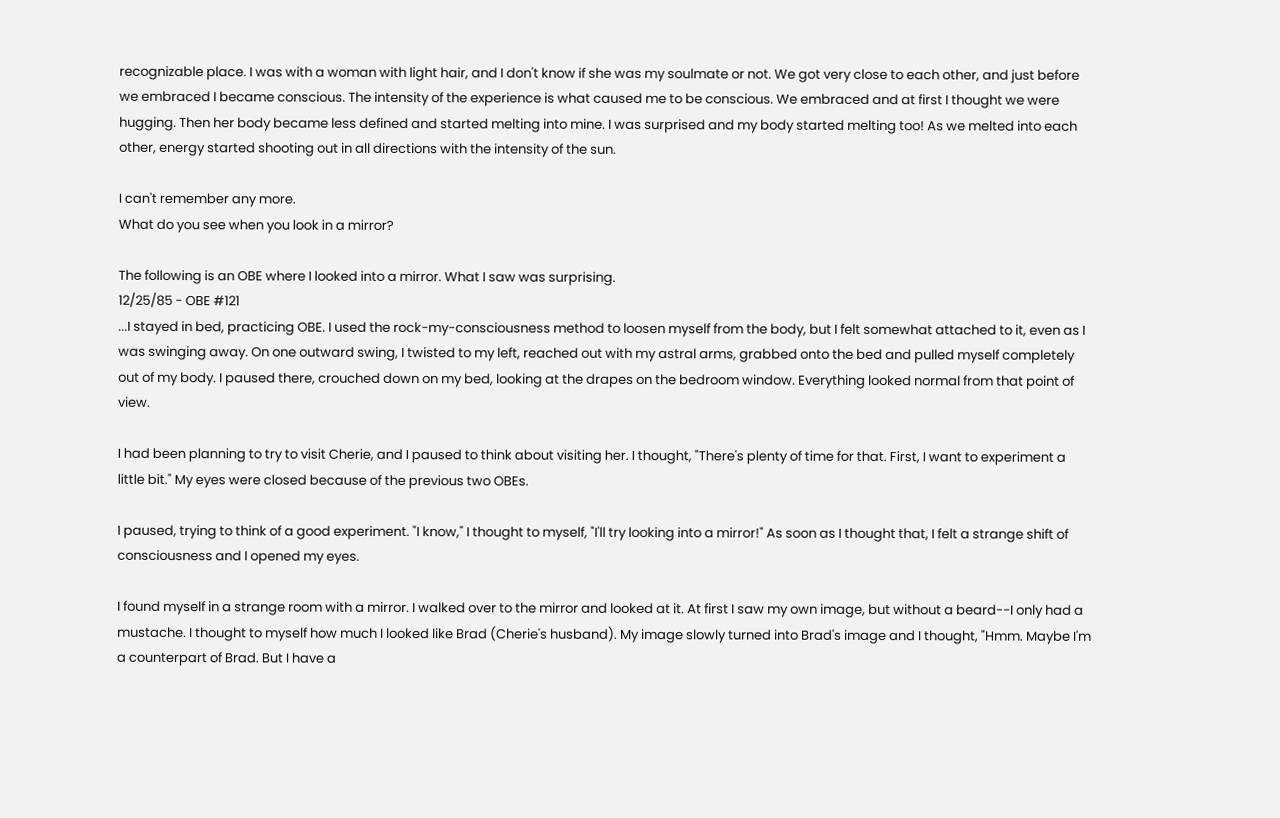recognizable place. I was with a woman with light hair, and I don't know if she was my soulmate or not. We got very close to each other, and just before we embraced I became conscious. The intensity of the experience is what caused me to be conscious. We embraced and at first I thought we were hugging. Then her body became less defined and started melting into mine. I was surprised and my body started melting too! As we melted into each other, energy started shooting out in all directions with the intensity of the sun.

I can't remember any more.
What do you see when you look in a mirror?

The following is an OBE where I looked into a mirror. What I saw was surprising.
12/25/85 - OBE #121
...I stayed in bed, practicing OBE. I used the rock-my-consciousness method to loosen myself from the body, but I felt somewhat attached to it, even as I was swinging away. On one outward swing, I twisted to my left, reached out with my astral arms, grabbed onto the bed and pulled myself completely out of my body. I paused there, crouched down on my bed, looking at the drapes on the bedroom window. Everything looked normal from that point of view.

I had been planning to try to visit Cherie, and I paused to think about visiting her. I thought, "There's plenty of time for that. First, I want to experiment a little bit." My eyes were closed because of the previous two OBEs.

I paused, trying to think of a good experiment. "I know," I thought to myself, "I'll try looking into a mirror!" As soon as I thought that, I felt a strange shift of consciousness and I opened my eyes.

I found myself in a strange room with a mirror. I walked over to the mirror and looked at it. At first I saw my own image, but without a beard--I only had a mustache. I thought to myself how much I looked like Brad (Cherie's husband). My image slowly turned into Brad's image and I thought, "Hmm. Maybe I'm a counterpart of Brad. But I have a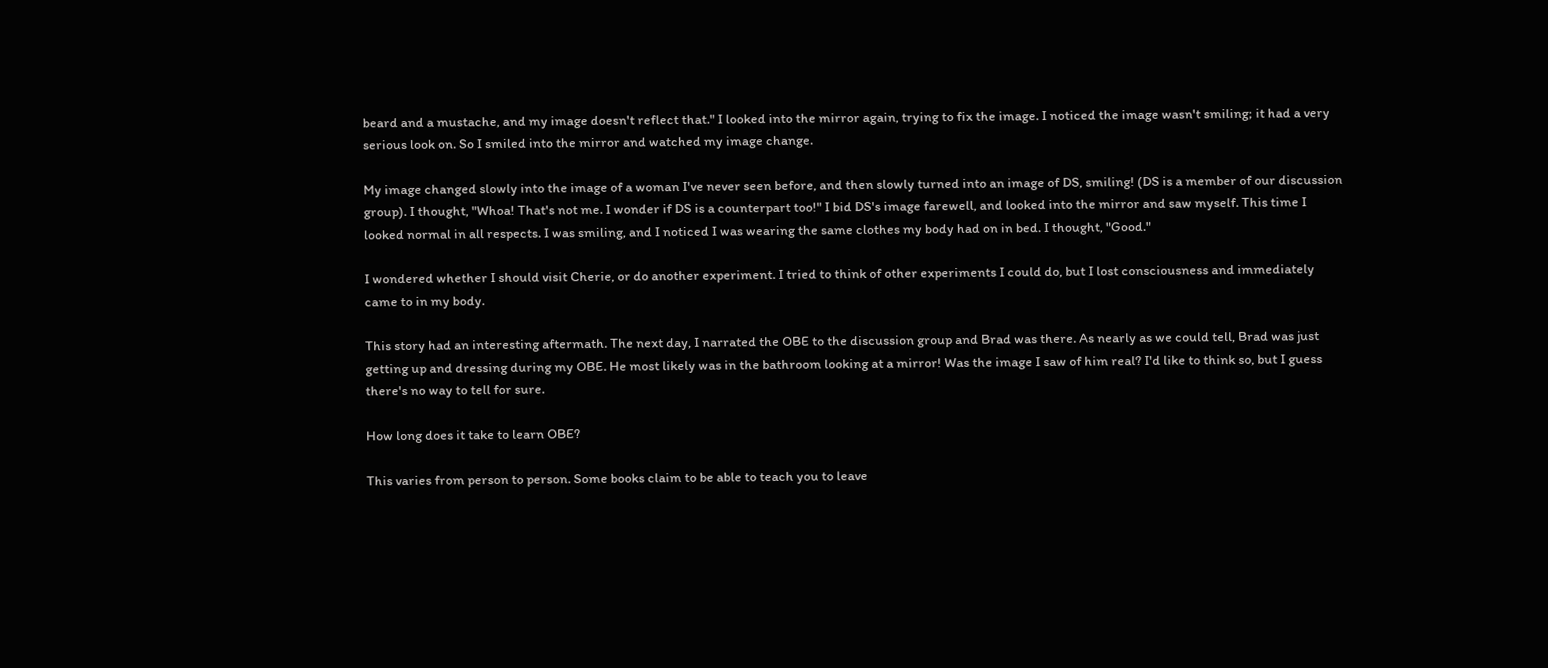beard and a mustache, and my image doesn't reflect that." I looked into the mirror again, trying to fix the image. I noticed the image wasn't smiling; it had a very serious look on. So I smiled into the mirror and watched my image change.

My image changed slowly into the image of a woman I've never seen before, and then slowly turned into an image of DS, smiling! (DS is a member of our discussion group). I thought, "Whoa! That's not me. I wonder if DS is a counterpart too!" I bid DS's image farewell, and looked into the mirror and saw myself. This time I looked normal in all respects. I was smiling, and I noticed I was wearing the same clothes my body had on in bed. I thought, "Good."

I wondered whether I should visit Cherie, or do another experiment. I tried to think of other experiments I could do, but I lost consciousness and immediately came to in my body.

This story had an interesting aftermath. The next day, I narrated the OBE to the discussion group and Brad was there. As nearly as we could tell, Brad was just getting up and dressing during my OBE. He most likely was in the bathroom looking at a mirror! Was the image I saw of him real? I'd like to think so, but I guess there's no way to tell for sure.

How long does it take to learn OBE?

This varies from person to person. Some books claim to be able to teach you to leave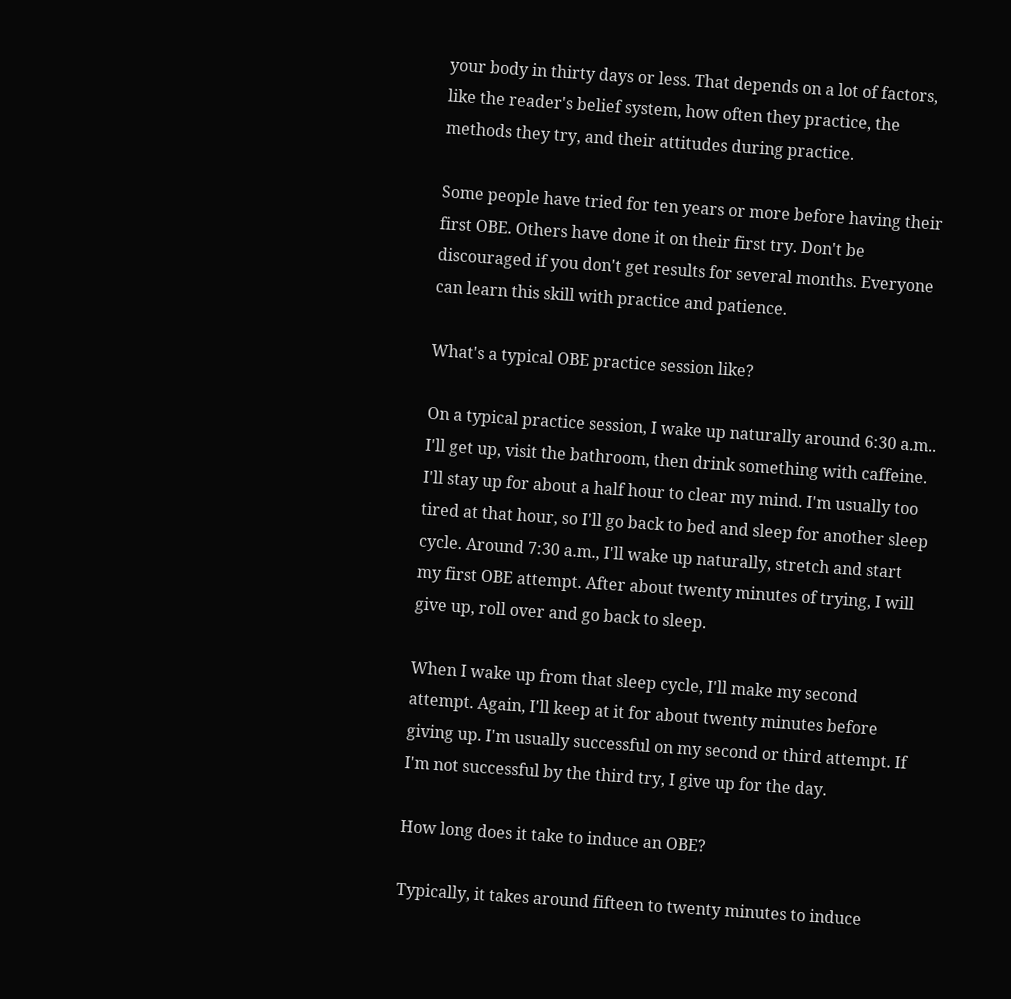your body in thirty days or less. That depends on a lot of factors, like the reader's belief system, how often they practice, the methods they try, and their attitudes during practice.

Some people have tried for ten years or more before having their first OBE. Others have done it on their first try. Don't be discouraged if you don't get results for several months. Everyone can learn this skill with practice and patience.

What's a typical OBE practice session like?

On a typical practice session, I wake up naturally around 6:30 a.m.. I'll get up, visit the bathroom, then drink something with caffeine. I'll stay up for about a half hour to clear my mind. I'm usually too tired at that hour, so I'll go back to bed and sleep for another sleep cycle. Around 7:30 a.m., I'll wake up naturally, stretch and start my first OBE attempt. After about twenty minutes of trying, I will give up, roll over and go back to sleep.

When I wake up from that sleep cycle, I'll make my second attempt. Again, I'll keep at it for about twenty minutes before giving up. I'm usually successful on my second or third attempt. If I'm not successful by the third try, I give up for the day.

How long does it take to induce an OBE?

Typically, it takes around fifteen to twenty minutes to induce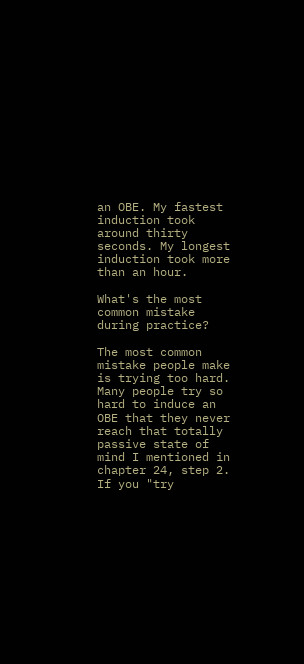an OBE. My fastest induction took around thirty seconds. My longest induction took more than an hour.

What's the most common mistake during practice?

The most common mistake people make is trying too hard. Many people try so hard to induce an OBE that they never reach that totally passive state of mind I mentioned in chapter 24, step 2. If you "try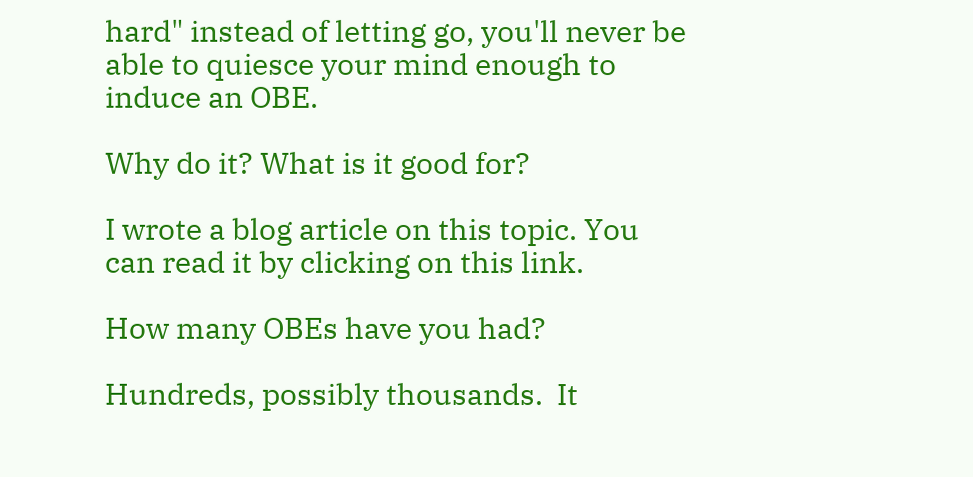hard" instead of letting go, you'll never be able to quiesce your mind enough to induce an OBE.

Why do it? What is it good for?

I wrote a blog article on this topic. You can read it by clicking on this link.

How many OBEs have you had?

Hundreds, possibly thousands.  It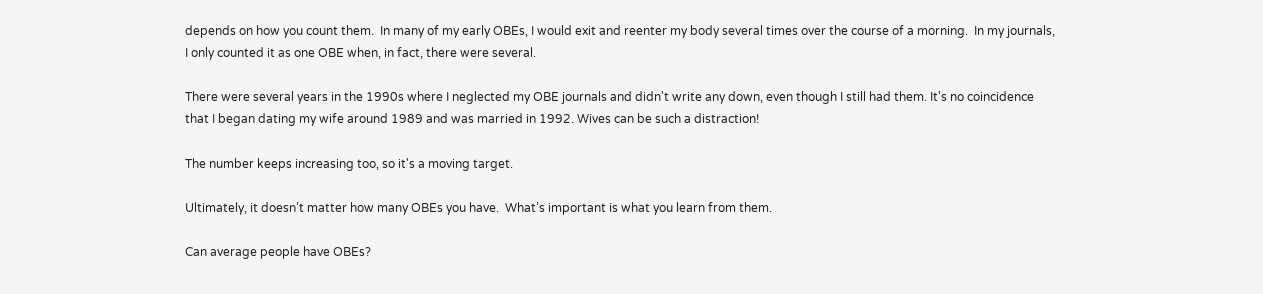depends on how you count them.  In many of my early OBEs, I would exit and reenter my body several times over the course of a morning.  In my journals, I only counted it as one OBE when, in fact, there were several.

There were several years in the 1990s where I neglected my OBE journals and didn't write any down, even though I still had them. It's no coincidence that I began dating my wife around 1989 and was married in 1992. Wives can be such a distraction!

The number keeps increasing too, so it's a moving target.

Ultimately, it doesn’t matter how many OBEs you have.  What’s important is what you learn from them.

Can average people have OBEs?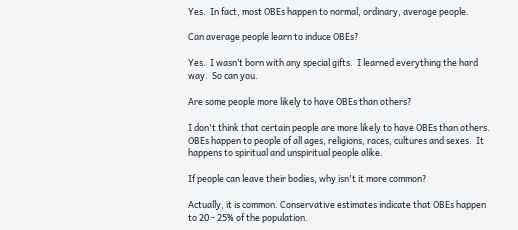Yes.  In fact, most OBEs happen to normal, ordinary, average people.

Can average people learn to induce OBEs?

Yes.  I wasn’t born with any special gifts.  I learned everything the hard way.  So can you.

Are some people more likely to have OBEs than others?

I don't think that certain people are more likely to have OBEs than others. OBEs happen to people of all ages, religions, races, cultures and sexes.  It happens to spiritual and unspiritual people alike.

If people can leave their bodies, why isn't it more common?

Actually, it is common. Conservative estimates indicate that OBEs happen to 20 - 25% of the population.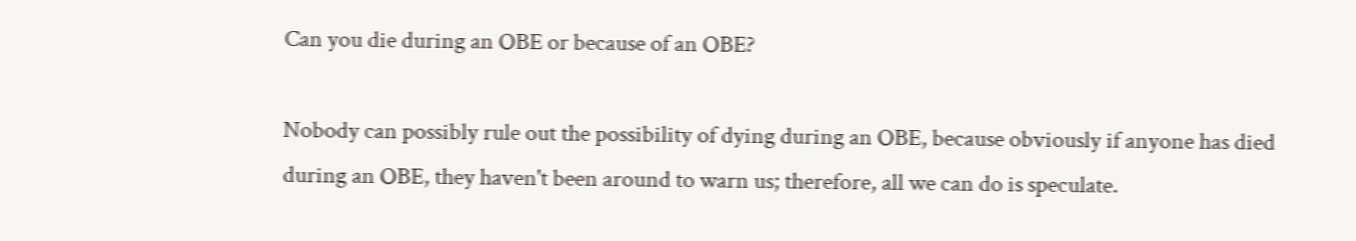Can you die during an OBE or because of an OBE?

Nobody can possibly rule out the possibility of dying during an OBE, because obviously if anyone has died during an OBE, they haven't been around to warn us; therefore, all we can do is speculate.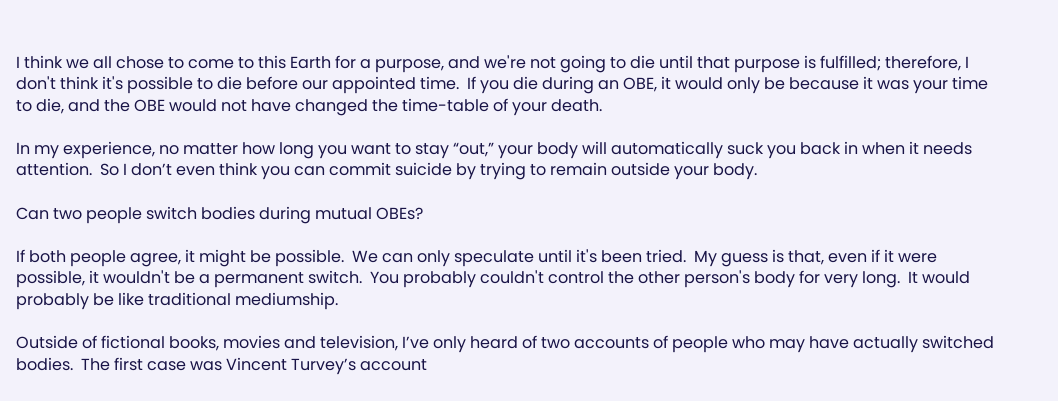I think we all chose to come to this Earth for a purpose, and we're not going to die until that purpose is fulfilled; therefore, I don't think it's possible to die before our appointed time.  If you die during an OBE, it would only be because it was your time to die, and the OBE would not have changed the time-table of your death.

In my experience, no matter how long you want to stay “out,” your body will automatically suck you back in when it needs attention.  So I don’t even think you can commit suicide by trying to remain outside your body.

Can two people switch bodies during mutual OBEs?

If both people agree, it might be possible.  We can only speculate until it's been tried.  My guess is that, even if it were possible, it wouldn't be a permanent switch.  You probably couldn't control the other person's body for very long.  It would probably be like traditional mediumship.

Outside of fictional books, movies and television, I’ve only heard of two accounts of people who may have actually switched bodies.  The first case was Vincent Turvey’s account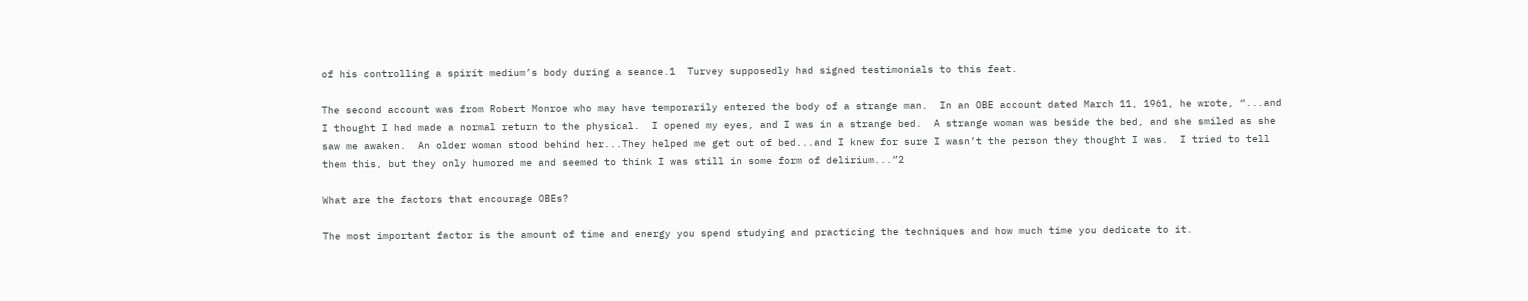of his controlling a spirit medium’s body during a seance.1  Turvey supposedly had signed testimonials to this feat.

The second account was from Robert Monroe who may have temporarily entered the body of a strange man.  In an OBE account dated March 11, 1961, he wrote, “...and I thought I had made a normal return to the physical.  I opened my eyes, and I was in a strange bed.  A strange woman was beside the bed, and she smiled as she saw me awaken.  An older woman stood behind her...They helped me get out of bed...and I knew for sure I wasn’t the person they thought I was.  I tried to tell them this, but they only humored me and seemed to think I was still in some form of delirium...”2

What are the factors that encourage OBEs?

The most important factor is the amount of time and energy you spend studying and practicing the techniques and how much time you dedicate to it.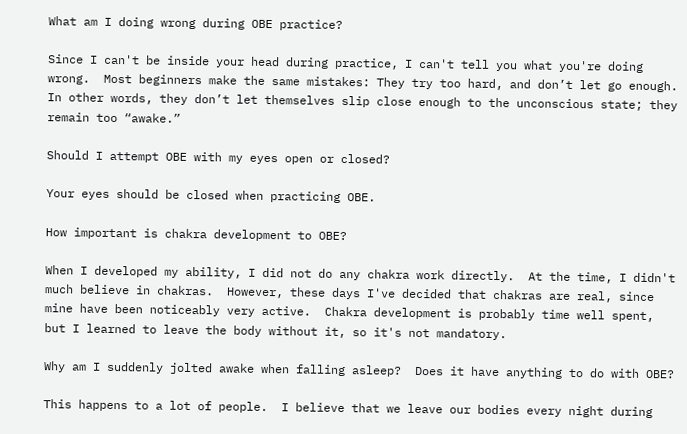What am I doing wrong during OBE practice?

Since I can't be inside your head during practice, I can't tell you what you're doing wrong.  Most beginners make the same mistakes: They try too hard, and don’t let go enough.  In other words, they don’t let themselves slip close enough to the unconscious state; they remain too “awake.”

Should I attempt OBE with my eyes open or closed?

Your eyes should be closed when practicing OBE.

How important is chakra development to OBE?

When I developed my ability, I did not do any chakra work directly.  At the time, I didn't much believe in chakras.  However, these days I've decided that chakras are real, since mine have been noticeably very active.  Chakra development is probably time well spent, but I learned to leave the body without it, so it's not mandatory.

Why am I suddenly jolted awake when falling asleep?  Does it have anything to do with OBE?

This happens to a lot of people.  I believe that we leave our bodies every night during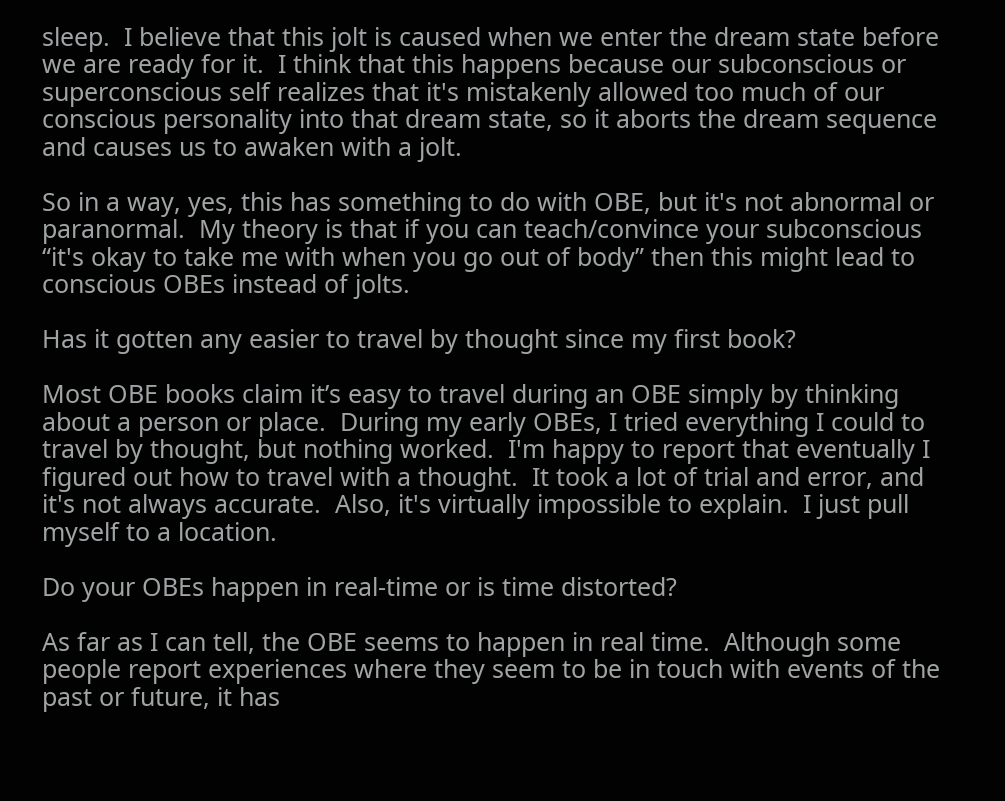sleep.  I believe that this jolt is caused when we enter the dream state before we are ready for it.  I think that this happens because our subconscious or superconscious self realizes that it's mistakenly allowed too much of our conscious personality into that dream state, so it aborts the dream sequence and causes us to awaken with a jolt.

So in a way, yes, this has something to do with OBE, but it's not abnormal or paranormal.  My theory is that if you can teach/convince your subconscious “it's okay to take me with when you go out of body” then this might lead to conscious OBEs instead of jolts.

Has it gotten any easier to travel by thought since my first book?

Most OBE books claim it’s easy to travel during an OBE simply by thinking about a person or place.  During my early OBEs, I tried everything I could to travel by thought, but nothing worked.  I'm happy to report that eventually I figured out how to travel with a thought.  It took a lot of trial and error, and it's not always accurate.  Also, it's virtually impossible to explain.  I just pull myself to a location.

Do your OBEs happen in real-time or is time distorted?

As far as I can tell, the OBE seems to happen in real time.  Although some people report experiences where they seem to be in touch with events of the past or future, it has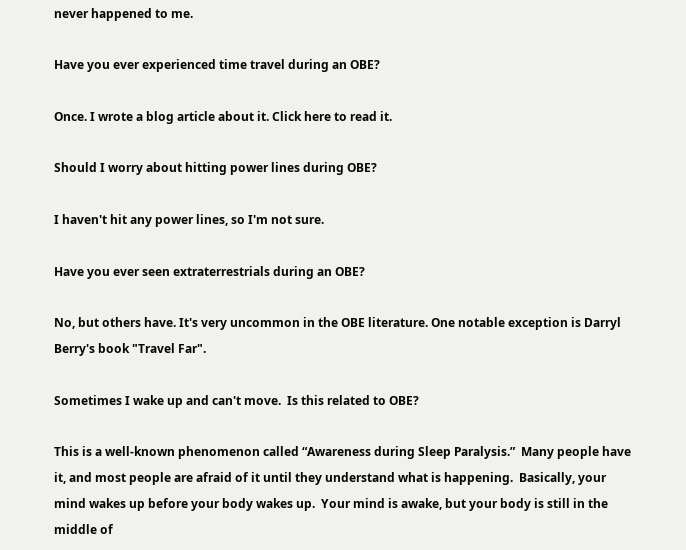never happened to me.

Have you ever experienced time travel during an OBE?

Once. I wrote a blog article about it. Click here to read it.

Should I worry about hitting power lines during OBE?

I haven't hit any power lines, so I'm not sure.

Have you ever seen extraterrestrials during an OBE?

No, but others have. It's very uncommon in the OBE literature. One notable exception is Darryl Berry's book "Travel Far".

Sometimes I wake up and can't move.  Is this related to OBE?

This is a well-known phenomenon called “Awareness during Sleep Paralysis.”  Many people have it, and most people are afraid of it until they understand what is happening.  Basically, your mind wakes up before your body wakes up.  Your mind is awake, but your body is still in the middle of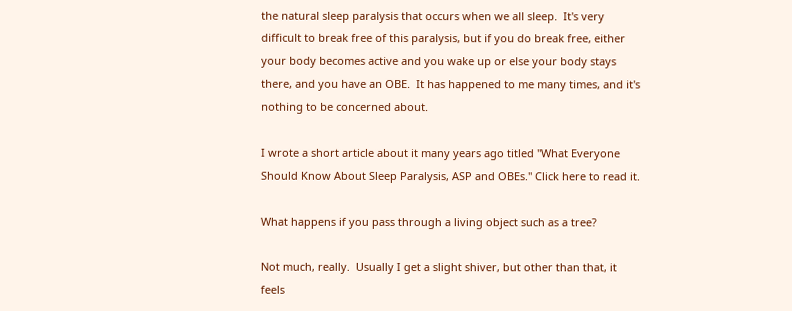the natural sleep paralysis that occurs when we all sleep.  It's very difficult to break free of this paralysis, but if you do break free, either your body becomes active and you wake up or else your body stays there, and you have an OBE.  It has happened to me many times, and it's nothing to be concerned about.

I wrote a short article about it many years ago titled "What Everyone Should Know About Sleep Paralysis, ASP and OBEs." Click here to read it.

What happens if you pass through a living object such as a tree?

Not much, really.  Usually I get a slight shiver, but other than that, it feels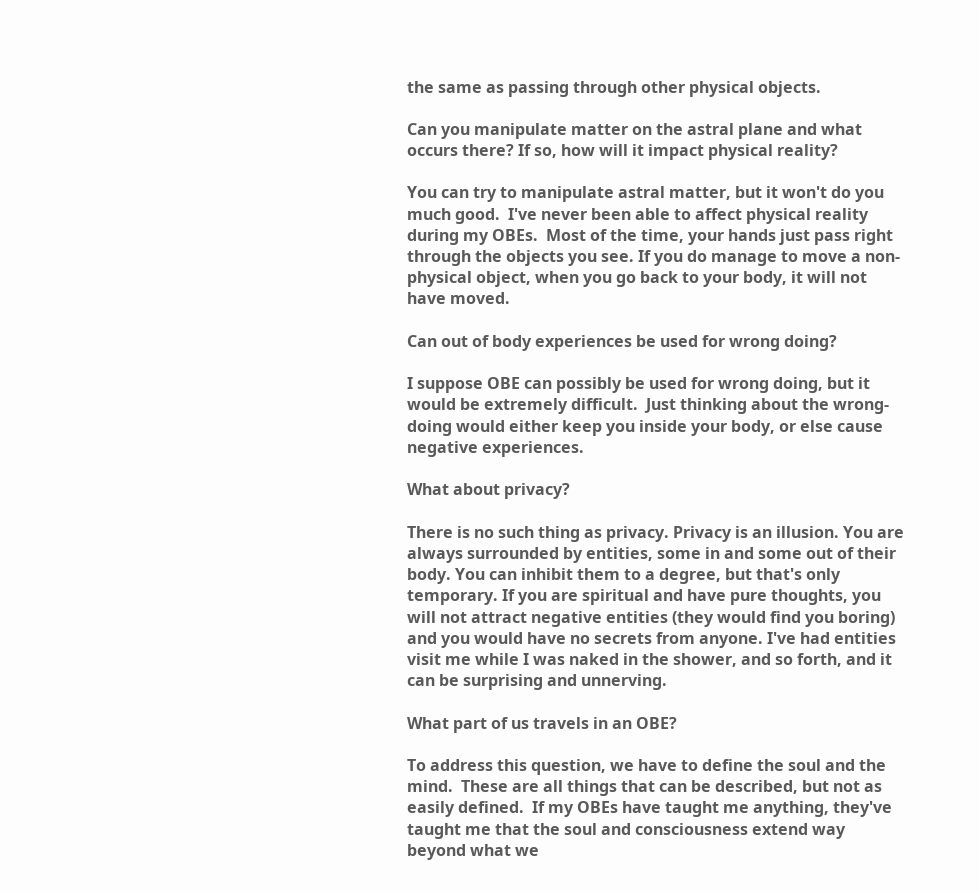the same as passing through other physical objects.

Can you manipulate matter on the astral plane and what occurs there? If so, how will it impact physical reality?

You can try to manipulate astral matter, but it won't do you much good.  I've never been able to affect physical reality during my OBEs.  Most of the time, your hands just pass right through the objects you see. If you do manage to move a non-physical object, when you go back to your body, it will not have moved.

Can out of body experiences be used for wrong doing?

I suppose OBE can possibly be used for wrong doing, but it would be extremely difficult.  Just thinking about the wrong-doing would either keep you inside your body, or else cause negative experiences.

What about privacy?

There is no such thing as privacy. Privacy is an illusion. You are always surrounded by entities, some in and some out of their body. You can inhibit them to a degree, but that's only temporary. If you are spiritual and have pure thoughts, you will not attract negative entities (they would find you boring) and you would have no secrets from anyone. I've had entities visit me while I was naked in the shower, and so forth, and it can be surprising and unnerving.

What part of us travels in an OBE?

To address this question, we have to define the soul and the mind.  These are all things that can be described, but not as easily defined.  If my OBEs have taught me anything, they've taught me that the soul and consciousness extend way beyond what we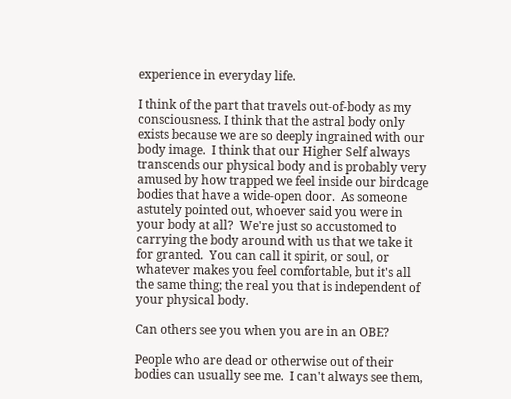experience in everyday life.

I think of the part that travels out-of-body as my consciousness. I think that the astral body only exists because we are so deeply ingrained with our body image.  I think that our Higher Self always transcends our physical body and is probably very amused by how trapped we feel inside our birdcage bodies that have a wide-open door.  As someone astutely pointed out, whoever said you were in your body at all?  We're just so accustomed to carrying the body around with us that we take it for granted.  You can call it spirit, or soul, or whatever makes you feel comfortable, but it's all the same thing; the real you that is independent of your physical body.

Can others see you when you are in an OBE?

People who are dead or otherwise out of their bodies can usually see me.  I can't always see them,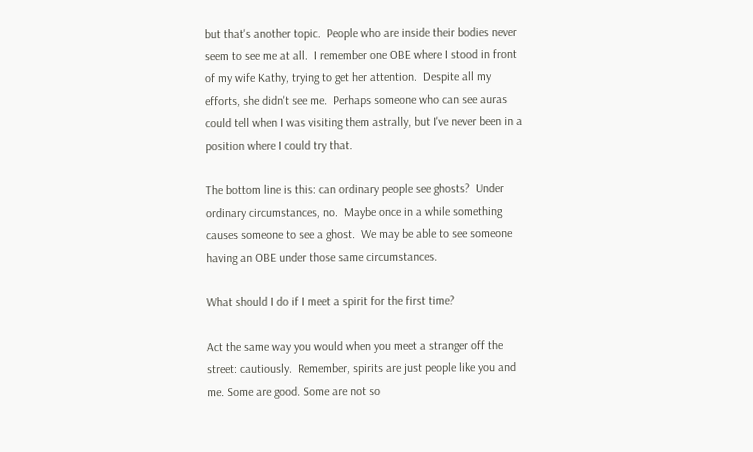but that's another topic.  People who are inside their bodies never seem to see me at all.  I remember one OBE where I stood in front of my wife Kathy, trying to get her attention.  Despite all my efforts, she didn't see me.  Perhaps someone who can see auras could tell when I was visiting them astrally, but I've never been in a position where I could try that.

The bottom line is this: can ordinary people see ghosts?  Under ordinary circumstances, no.  Maybe once in a while something causes someone to see a ghost.  We may be able to see someone having an OBE under those same circumstances.

What should I do if I meet a spirit for the first time?

Act the same way you would when you meet a stranger off the street: cautiously.  Remember, spirits are just people like you and me. Some are good. Some are not so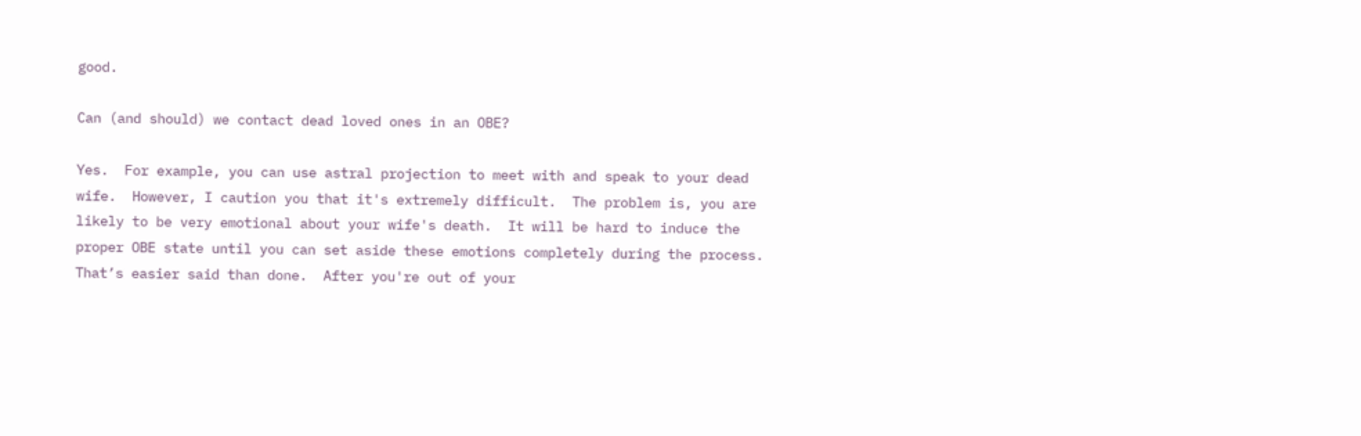good.

Can (and should) we contact dead loved ones in an OBE?

Yes.  For example, you can use astral projection to meet with and speak to your dead wife.  However, I caution you that it's extremely difficult.  The problem is, you are likely to be very emotional about your wife's death.  It will be hard to induce the proper OBE state until you can set aside these emotions completely during the process.  That’s easier said than done.  After you're out of your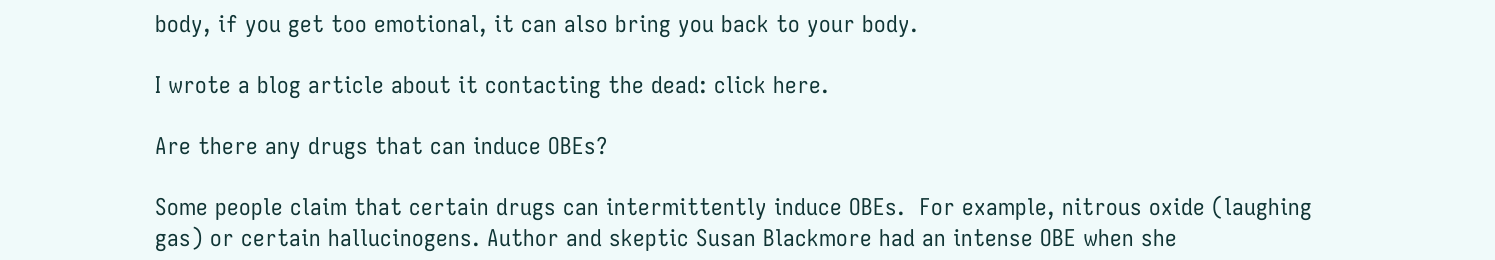body, if you get too emotional, it can also bring you back to your body.

I wrote a blog article about it contacting the dead: click here.

Are there any drugs that can induce OBEs?

Some people claim that certain drugs can intermittently induce OBEs.  For example, nitrous oxide (laughing gas) or certain hallucinogens. Author and skeptic Susan Blackmore had an intense OBE when she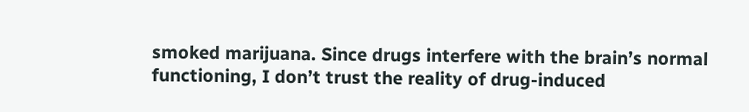smoked marijuana. Since drugs interfere with the brain’s normal functioning, I don’t trust the reality of drug-induced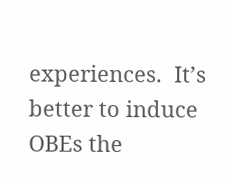experiences.  It’s better to induce OBEs the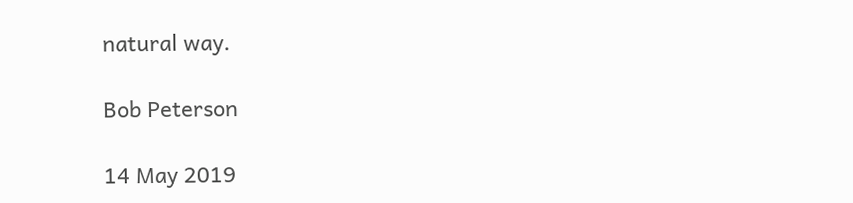natural way.

Bob Peterson

14 May 2019